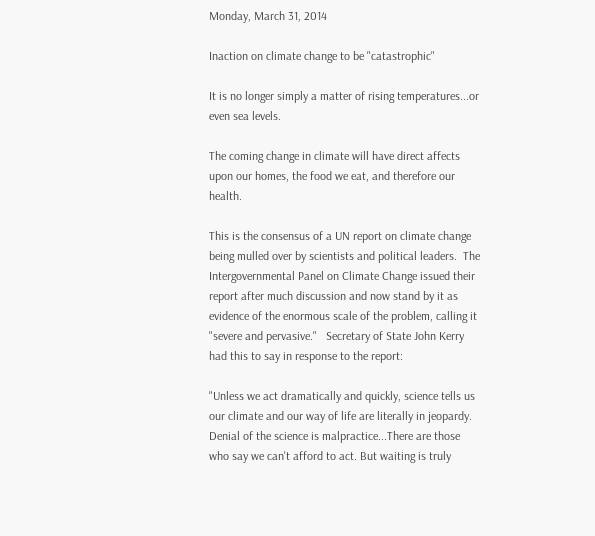Monday, March 31, 2014

Inaction on climate change to be "catastrophic"

It is no longer simply a matter of rising temperatures...or even sea levels.

The coming change in climate will have direct affects upon our homes, the food we eat, and therefore our health.

This is the consensus of a UN report on climate change being mulled over by scientists and political leaders.  The Intergovernmental Panel on Climate Change issued their report after much discussion and now stand by it as evidence of the enormous scale of the problem, calling it "severe and pervasive."   Secretary of State John Kerry had this to say in response to the report:

"Unless we act dramatically and quickly, science tells us our climate and our way of life are literally in jeopardy. Denial of the science is malpractice...There are those who say we can't afford to act. But waiting is truly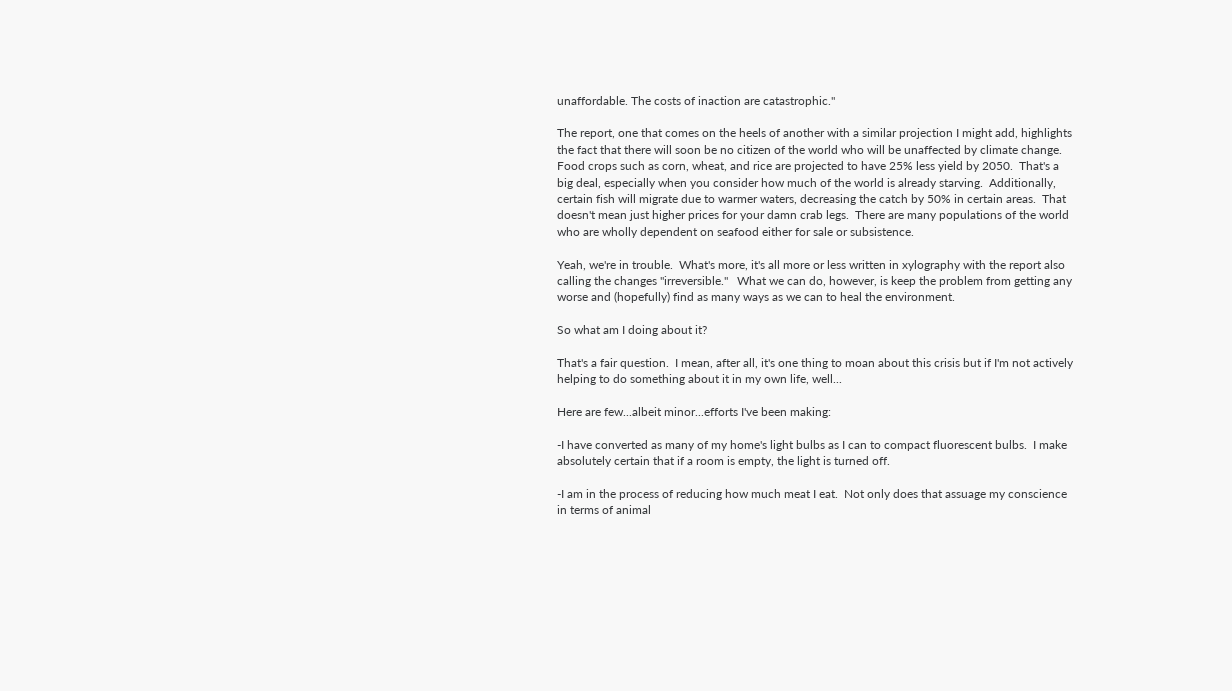unaffordable. The costs of inaction are catastrophic."

The report, one that comes on the heels of another with a similar projection I might add, highlights the fact that there will soon be no citizen of the world who will be unaffected by climate change.  Food crops such as corn, wheat, and rice are projected to have 25% less yield by 2050.  That's a big deal, especially when you consider how much of the world is already starving.  Additionally, certain fish will migrate due to warmer waters, decreasing the catch by 50% in certain areas.  That doesn't mean just higher prices for your damn crab legs.  There are many populations of the world who are wholly dependent on seafood either for sale or subsistence.

Yeah, we're in trouble.  What's more, it's all more or less written in xylography with the report also calling the changes "irreversible."   What we can do, however, is keep the problem from getting any worse and (hopefully) find as many ways as we can to heal the environment.

So what am I doing about it?

That's a fair question.  I mean, after all, it's one thing to moan about this crisis but if I'm not actively helping to do something about it in my own life, well...

Here are few...albeit minor...efforts I've been making:

-I have converted as many of my home's light bulbs as I can to compact fluorescent bulbs.  I make absolutely certain that if a room is empty, the light is turned off.

-I am in the process of reducing how much meat I eat.  Not only does that assuage my conscience in terms of animal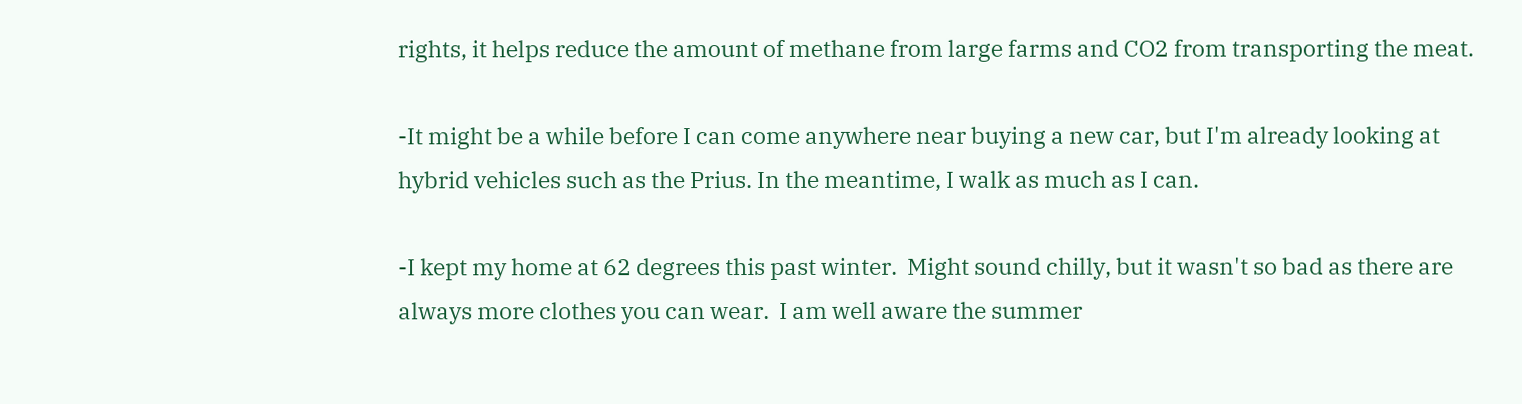rights, it helps reduce the amount of methane from large farms and CO2 from transporting the meat.

-It might be a while before I can come anywhere near buying a new car, but I'm already looking at hybrid vehicles such as the Prius. In the meantime, I walk as much as I can.

-I kept my home at 62 degrees this past winter.  Might sound chilly, but it wasn't so bad as there are always more clothes you can wear.  I am well aware the summer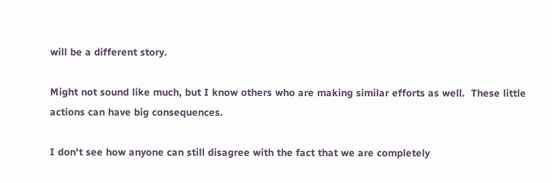will be a different story.

Might not sound like much, but I know others who are making similar efforts as well.  These little actions can have big consequences.

I don't see how anyone can still disagree with the fact that we are completely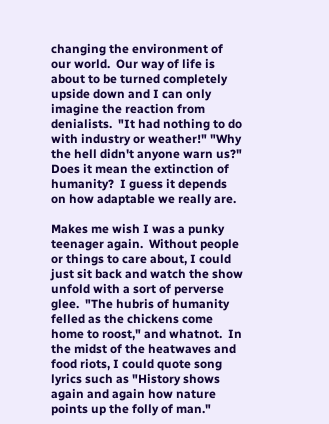changing the environment of our world.  Our way of life is about to be turned completely upside down and I can only imagine the reaction from denialists.  "It had nothing to do with industry or weather!" "Why the hell didn't anyone warn us?"  Does it mean the extinction of humanity?  I guess it depends on how adaptable we really are.

Makes me wish I was a punky teenager again.  Without people or things to care about, I could just sit back and watch the show unfold with a sort of perverse glee.  "The hubris of humanity felled as the chickens come home to roost," and whatnot.  In the midst of the heatwaves and food riots, I could quote song lyrics such as "History shows again and again how nature points up the folly of man."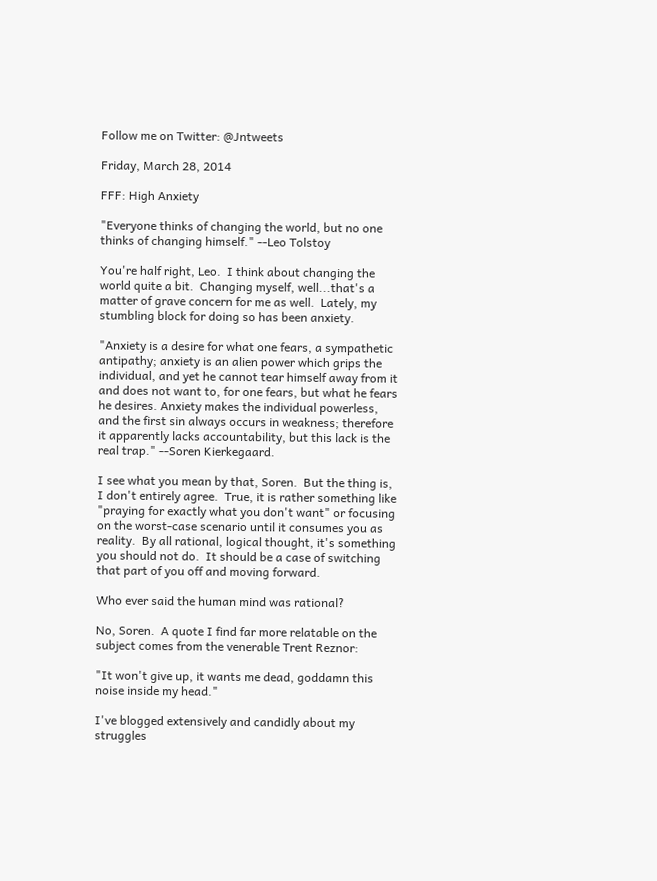Follow me on Twitter: @Jntweets

Friday, March 28, 2014

FFF: High Anxiety

"Everyone thinks of changing the world, but no one thinks of changing himself." --Leo Tolstoy

You're half right, Leo.  I think about changing the world quite a bit.  Changing myself, well...that's a matter of grave concern for me as well.  Lately, my stumbling block for doing so has been anxiety.

"Anxiety is a desire for what one fears, a sympathetic antipathy; anxiety is an alien power which grips the individual, and yet he cannot tear himself away from it and does not want to, for one fears, but what he fears he desires. Anxiety makes the individual powerless, and the first sin always occurs in weakness; therefore it apparently lacks accountability, but this lack is the real trap." --Soren Kierkegaard.

I see what you mean by that, Soren.  But the thing is, I don't entirely agree.  True, it is rather something like "praying for exactly what you don't want" or focusing on the worst-case scenario until it consumes you as reality.  By all rational, logical thought, it's something you should not do.  It should be a case of switching that part of you off and moving forward.

Who ever said the human mind was rational?

No, Soren.  A quote I find far more relatable on the subject comes from the venerable Trent Reznor:

"It won't give up, it wants me dead, goddamn this noise inside my head."

I've blogged extensively and candidly about my struggles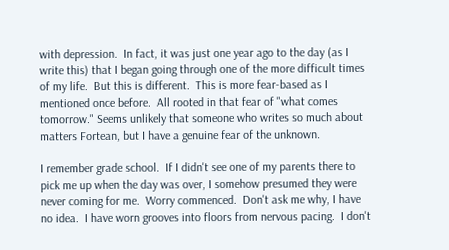with depression.  In fact, it was just one year ago to the day (as I write this) that I began going through one of the more difficult times of my life.  But this is different.  This is more fear-based as I mentioned once before.  All rooted in that fear of "what comes tomorrow." Seems unlikely that someone who writes so much about matters Fortean, but I have a genuine fear of the unknown.

I remember grade school.  If I didn't see one of my parents there to pick me up when the day was over, I somehow presumed they were never coming for me.  Worry commenced.  Don't ask me why, I have no idea.  I have worn grooves into floors from nervous pacing.  I don't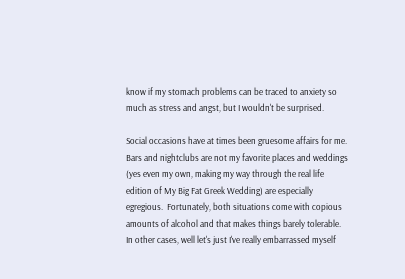know if my stomach problems can be traced to anxiety so much as stress and angst, but I wouldn't be surprised.

Social occasions have at times been gruesome affairs for me.  Bars and nightclubs are not my favorite places and weddings (yes even my own, making my way through the real life edition of My Big Fat Greek Wedding) are especially egregious.  Fortunately, both situations come with copious amounts of alcohol and that makes things barely tolerable.  In other cases, well let's just I've really embarrassed myself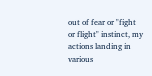out of fear or "fight or flight" instinct, my actions landing in various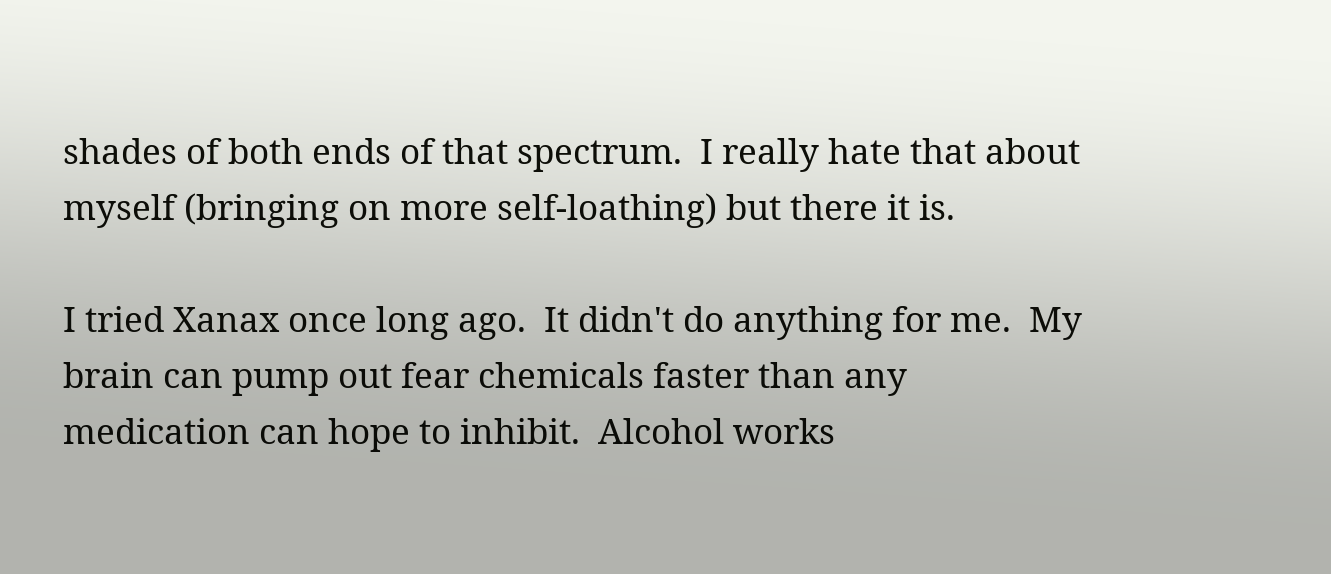shades of both ends of that spectrum.  I really hate that about myself (bringing on more self-loathing) but there it is.

I tried Xanax once long ago.  It didn't do anything for me.  My brain can pump out fear chemicals faster than any medication can hope to inhibit.  Alcohol works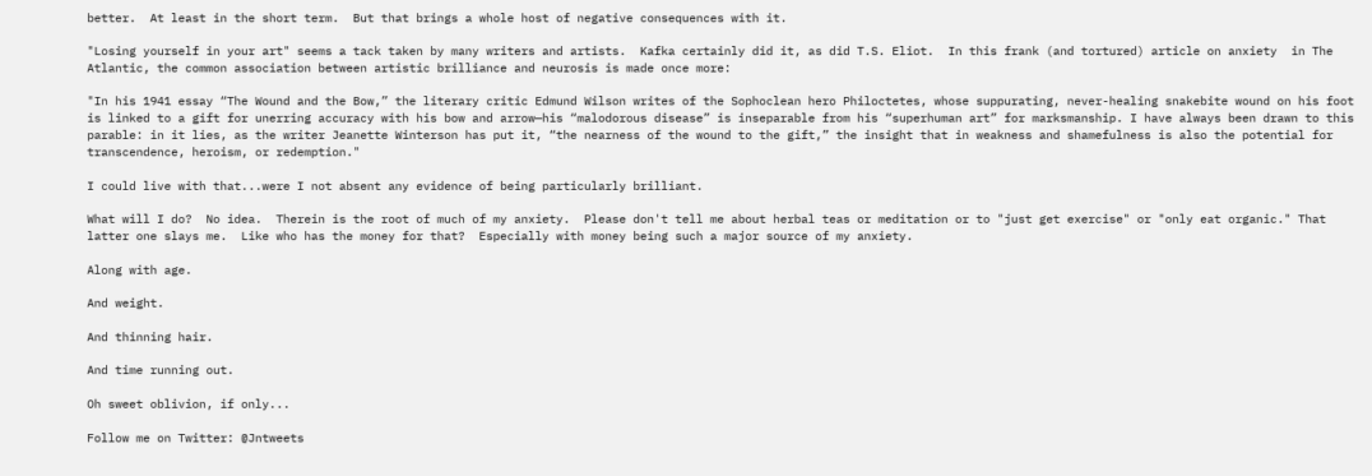better.  At least in the short term.  But that brings a whole host of negative consequences with it.

"Losing yourself in your art" seems a tack taken by many writers and artists.  Kafka certainly did it, as did T.S. Eliot.  In this frank (and tortured) article on anxiety  in The Atlantic, the common association between artistic brilliance and neurosis is made once more:

"In his 1941 essay “The Wound and the Bow,” the literary critic Edmund Wilson writes of the Sophoclean hero Philoctetes, whose suppurating, never-healing snakebite wound on his foot is linked to a gift for unerring accuracy with his bow and arrow—his “malodorous disease” is inseparable from his “superhuman art” for marksmanship. I have always been drawn to this parable: in it lies, as the writer Jeanette Winterson has put it, “the nearness of the wound to the gift,” the insight that in weakness and shamefulness is also the potential for transcendence, heroism, or redemption."

I could live with that...were I not absent any evidence of being particularly brilliant.

What will I do?  No idea.  Therein is the root of much of my anxiety.  Please don't tell me about herbal teas or meditation or to "just get exercise" or "only eat organic." That latter one slays me.  Like who has the money for that?  Especially with money being such a major source of my anxiety.

Along with age.

And weight.

And thinning hair.

And time running out.

Oh sweet oblivion, if only...

Follow me on Twitter: @Jntweets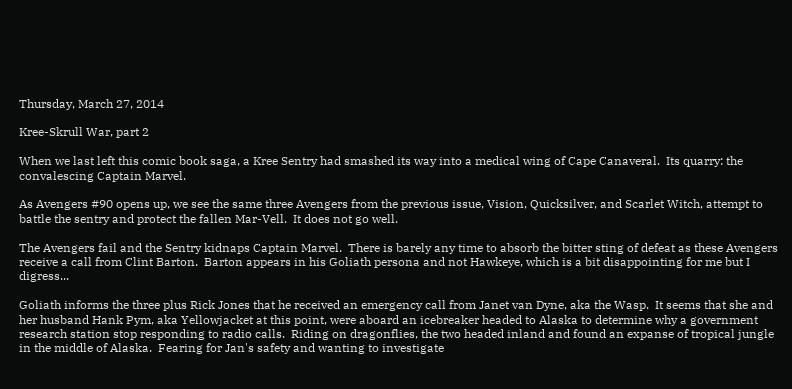Thursday, March 27, 2014

Kree-Skrull War, part 2

When we last left this comic book saga, a Kree Sentry had smashed its way into a medical wing of Cape Canaveral.  Its quarry: the convalescing Captain Marvel.

As Avengers #90 opens up, we see the same three Avengers from the previous issue, Vision, Quicksilver, and Scarlet Witch, attempt to battle the sentry and protect the fallen Mar-Vell.  It does not go well.

The Avengers fail and the Sentry kidnaps Captain Marvel.  There is barely any time to absorb the bitter sting of defeat as these Avengers receive a call from Clint Barton.  Barton appears in his Goliath persona and not Hawkeye, which is a bit disappointing for me but I digress...

Goliath informs the three plus Rick Jones that he received an emergency call from Janet van Dyne, aka the Wasp.  It seems that she and her husband Hank Pym, aka Yellowjacket at this point, were aboard an icebreaker headed to Alaska to determine why a government research station stop responding to radio calls.  Riding on dragonflies, the two headed inland and found an expanse of tropical jungle in the middle of Alaska.  Fearing for Jan's safety and wanting to investigate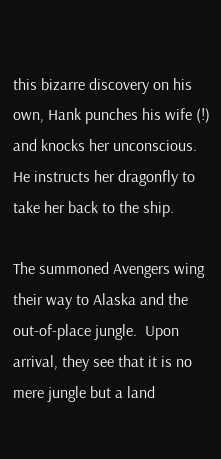this bizarre discovery on his own, Hank punches his wife (!) and knocks her unconscious.  He instructs her dragonfly to take her back to the ship.

The summoned Avengers wing their way to Alaska and the out-of-place jungle.  Upon arrival, they see that it is no mere jungle but a land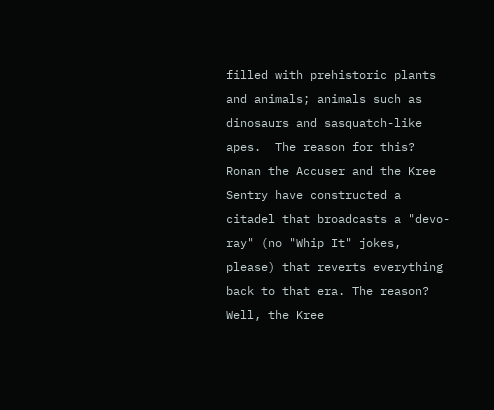filled with prehistoric plants and animals; animals such as dinosaurs and sasquatch-like apes.  The reason for this?  Ronan the Accuser and the Kree Sentry have constructed a citadel that broadcasts a "devo-ray" (no "Whip It" jokes, please) that reverts everything back to that era. The reason?  Well, the Kree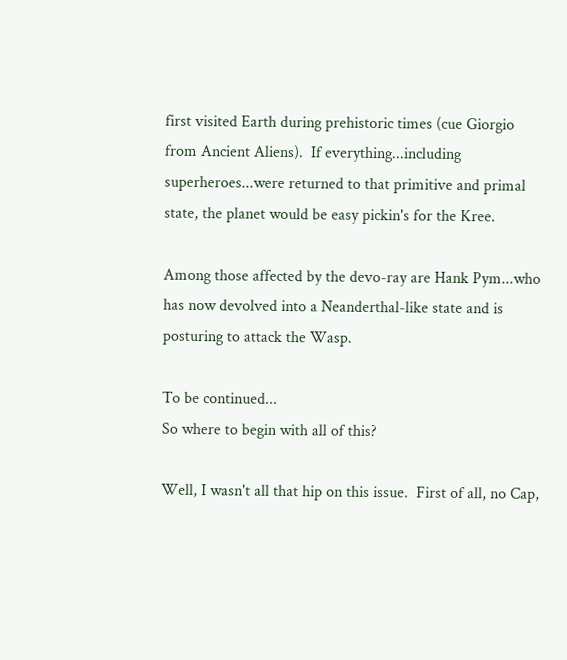first visited Earth during prehistoric times (cue Giorgio from Ancient Aliens).  If everything...including superheroes...were returned to that primitive and primal state, the planet would be easy pickin's for the Kree.

Among those affected by the devo-ray are Hank Pym...who has now devolved into a Neanderthal-like state and is posturing to attack the Wasp.

To be continued...
So where to begin with all of this?

Well, I wasn't all that hip on this issue.  First of all, no Cap,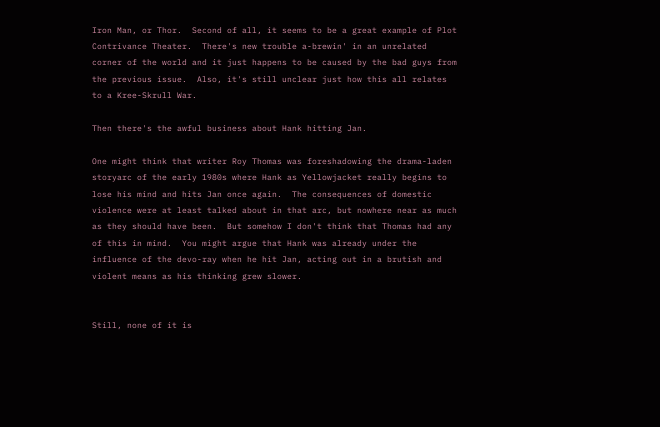Iron Man, or Thor.  Second of all, it seems to be a great example of Plot Contrivance Theater.  There's new trouble a-brewin' in an unrelated corner of the world and it just happens to be caused by the bad guys from the previous issue.  Also, it's still unclear just how this all relates to a Kree-Skrull War.

Then there's the awful business about Hank hitting Jan.

One might think that writer Roy Thomas was foreshadowing the drama-laden storyarc of the early 1980s where Hank as Yellowjacket really begins to lose his mind and hits Jan once again.  The consequences of domestic violence were at least talked about in that arc, but nowhere near as much as they should have been.  But somehow I don't think that Thomas had any of this in mind.  You might argue that Hank was already under the influence of the devo-ray when he hit Jan, acting out in a brutish and violent means as his thinking grew slower.


Still, none of it is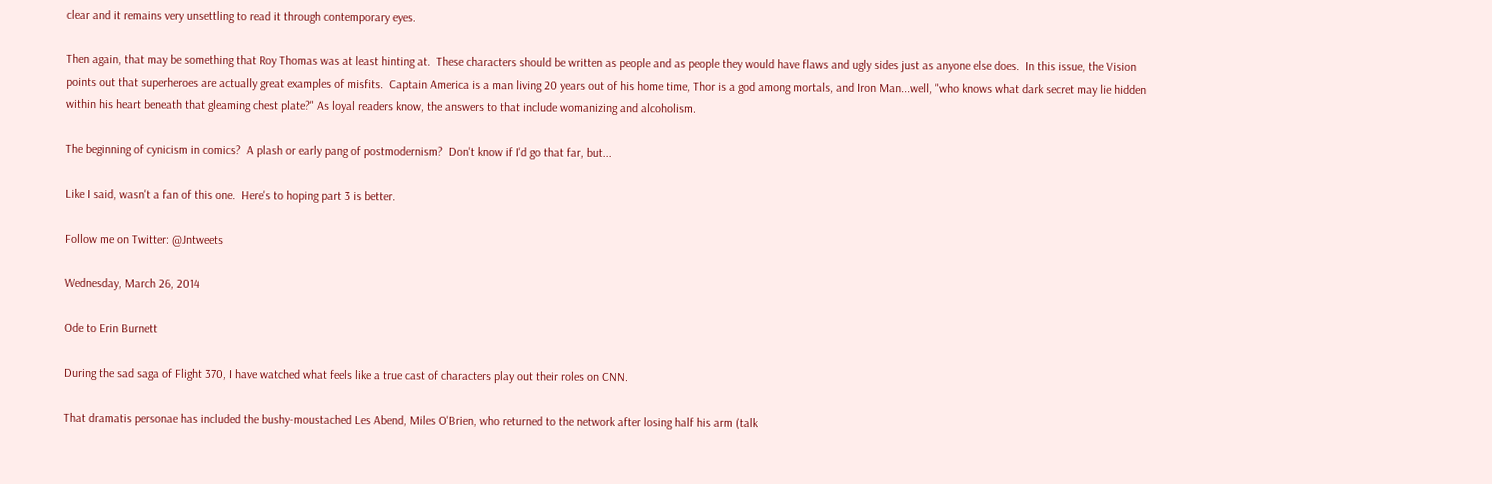clear and it remains very unsettling to read it through contemporary eyes.

Then again, that may be something that Roy Thomas was at least hinting at.  These characters should be written as people and as people they would have flaws and ugly sides just as anyone else does.  In this issue, the Vision points out that superheroes are actually great examples of misfits.  Captain America is a man living 20 years out of his home time, Thor is a god among mortals, and Iron Man...well, "who knows what dark secret may lie hidden within his heart beneath that gleaming chest plate?" As loyal readers know, the answers to that include womanizing and alcoholism.

The beginning of cynicism in comics?  A plash or early pang of postmodernism?  Don't know if I'd go that far, but...

Like I said, wasn't a fan of this one.  Here's to hoping part 3 is better.

Follow me on Twitter: @Jntweets

Wednesday, March 26, 2014

Ode to Erin Burnett

During the sad saga of Flight 370, I have watched what feels like a true cast of characters play out their roles on CNN.

That dramatis personae has included the bushy-moustached Les Abend, Miles O'Brien, who returned to the network after losing half his arm (talk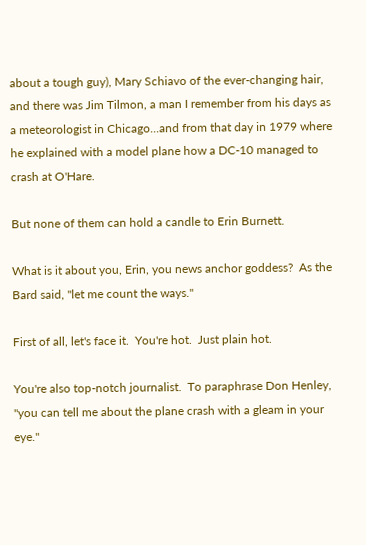about a tough guy), Mary Schiavo of the ever-changing hair, and there was Jim Tilmon, a man I remember from his days as a meteorologist in Chicago...and from that day in 1979 where he explained with a model plane how a DC-10 managed to crash at O'Hare.

But none of them can hold a candle to Erin Burnett.

What is it about you, Erin, you news anchor goddess?  As the Bard said, "let me count the ways."

First of all, let's face it.  You're hot.  Just plain hot.

You're also top-notch journalist.  To paraphrase Don Henley, "you can tell me about the plane crash with a gleam in your eye."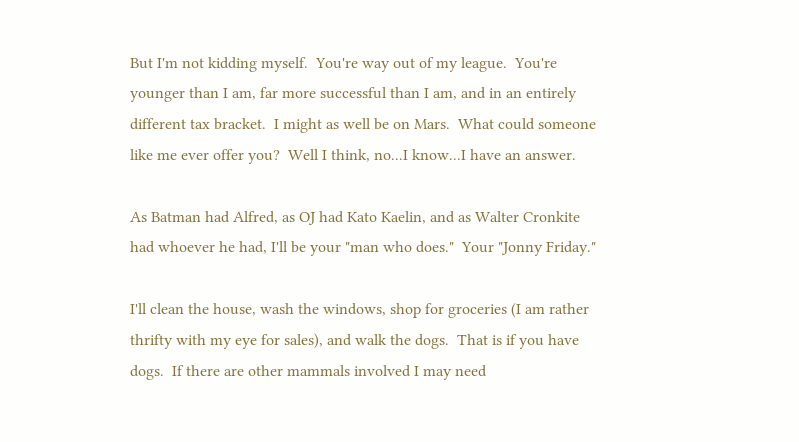But I'm not kidding myself.  You're way out of my league.  You're younger than I am, far more successful than I am, and in an entirely different tax bracket.  I might as well be on Mars.  What could someone like me ever offer you?  Well I think, no...I know...I have an answer.

As Batman had Alfred, as OJ had Kato Kaelin, and as Walter Cronkite had whoever he had, I'll be your "man who does."  Your "Jonny Friday."

I'll clean the house, wash the windows, shop for groceries (I am rather thrifty with my eye for sales), and walk the dogs.  That is if you have dogs.  If there are other mammals involved I may need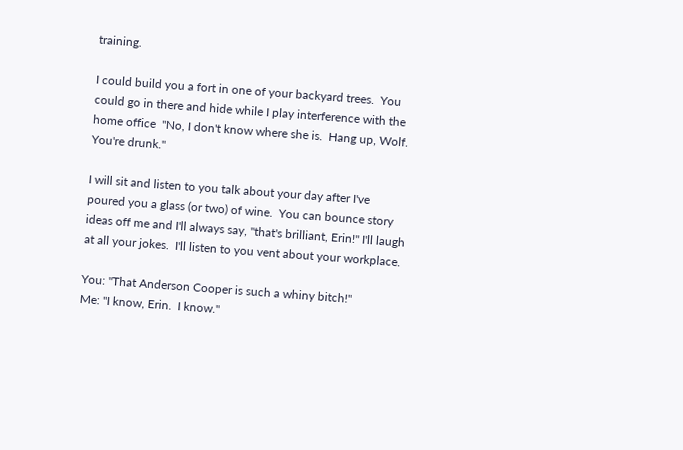training.

I could build you a fort in one of your backyard trees.  You could go in there and hide while I play interference with the home office  "No, I don't know where she is.  Hang up, Wolf.  You're drunk."

I will sit and listen to you talk about your day after I've poured you a glass (or two) of wine.  You can bounce story ideas off me and I'll always say, "that's brilliant, Erin!" I'll laugh at all your jokes.  I'll listen to you vent about your workplace.

You: "That Anderson Cooper is such a whiny bitch!"
Me: "I know, Erin.  I know."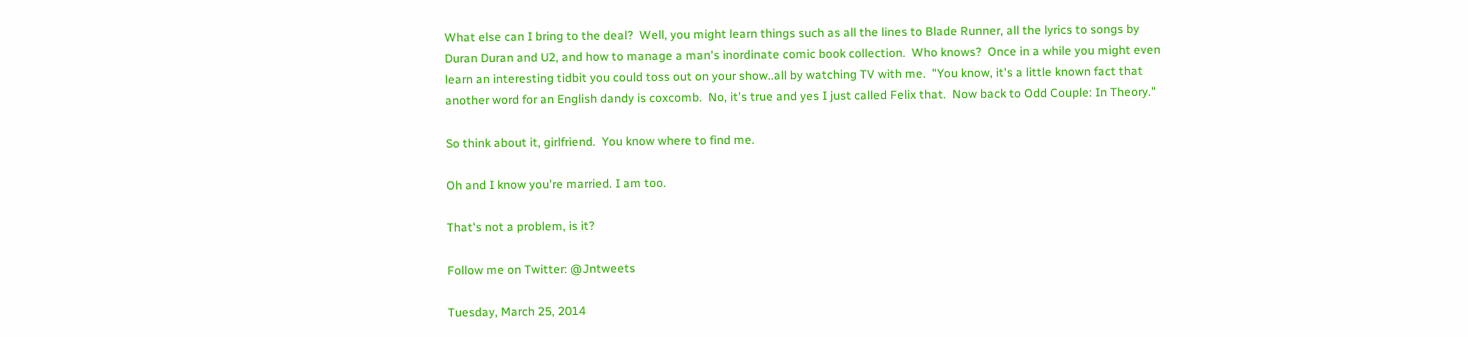What else can I bring to the deal?  Well, you might learn things such as all the lines to Blade Runner, all the lyrics to songs by Duran Duran and U2, and how to manage a man's inordinate comic book collection.  Who knows?  Once in a while you might even learn an interesting tidbit you could toss out on your show..all by watching TV with me.  "You know, it's a little known fact that another word for an English dandy is coxcomb.  No, it's true and yes I just called Felix that.  Now back to Odd Couple: In Theory."

So think about it, girlfriend.  You know where to find me.

Oh and I know you're married. I am too.

That's not a problem, is it?

Follow me on Twitter: @Jntweets

Tuesday, March 25, 2014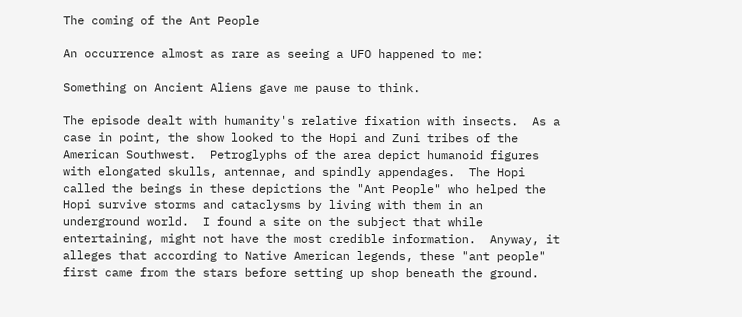The coming of the Ant People

An occurrence almost as rare as seeing a UFO happened to me:

Something on Ancient Aliens gave me pause to think.

The episode dealt with humanity's relative fixation with insects.  As a case in point, the show looked to the Hopi and Zuni tribes of the American Southwest.  Petroglyphs of the area depict humanoid figures with elongated skulls, antennae, and spindly appendages.  The Hopi called the beings in these depictions the "Ant People" who helped the Hopi survive storms and cataclysms by living with them in an underground world.  I found a site on the subject that while entertaining, might not have the most credible information.  Anyway, it alleges that according to Native American legends, these "ant people" first came from the stars before setting up shop beneath the ground.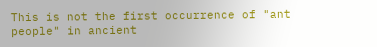This is not the first occurrence of "ant people" in ancient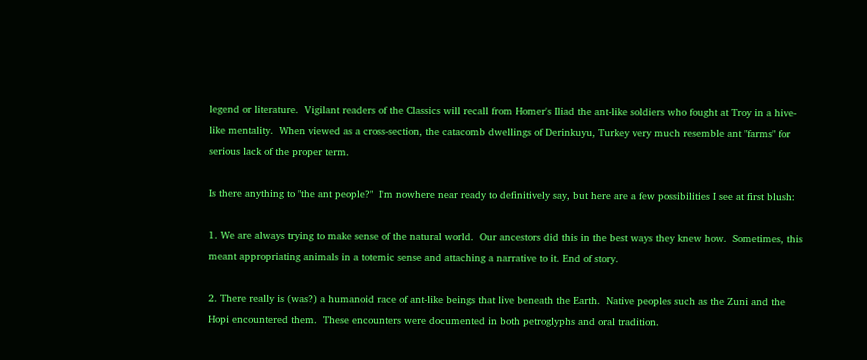legend or literature.  Vigilant readers of the Classics will recall from Homer's Iliad the ant-like soldiers who fought at Troy in a hive-like mentality.  When viewed as a cross-section, the catacomb dwellings of Derinkuyu, Turkey very much resemble ant "farms" for serious lack of the proper term.

Is there anything to "the ant people?"  I'm nowhere near ready to definitively say, but here are a few possibilities I see at first blush:

1. We are always trying to make sense of the natural world.  Our ancestors did this in the best ways they knew how.  Sometimes, this meant appropriating animals in a totemic sense and attaching a narrative to it. End of story.

2. There really is (was?) a humanoid race of ant-like beings that live beneath the Earth.  Native peoples such as the Zuni and the Hopi encountered them.  These encounters were documented in both petroglyphs and oral tradition.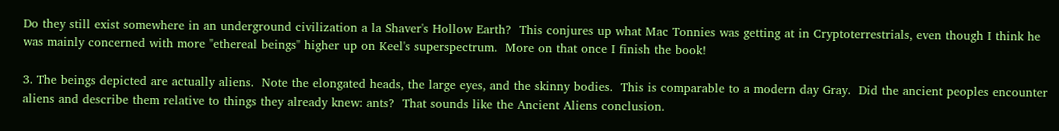Do they still exist somewhere in an underground civilization a la Shaver's Hollow Earth?  This conjures up what Mac Tonnies was getting at in Cryptoterrestrials, even though I think he was mainly concerned with more "ethereal beings" higher up on Keel's superspectrum.  More on that once I finish the book!

3. The beings depicted are actually aliens.  Note the elongated heads, the large eyes, and the skinny bodies.  This is comparable to a modern day Gray.  Did the ancient peoples encounter aliens and describe them relative to things they already knew: ants?  That sounds like the Ancient Aliens conclusion.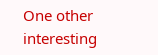One other interesting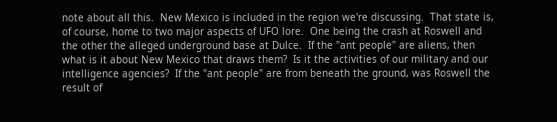note about all this.  New Mexico is included in the region we're discussing.  That state is, of course, home to two major aspects of UFO lore.  One being the crash at Roswell and the other the alleged underground base at Dulce.  If the "ant people" are aliens, then what is it about New Mexico that draws them?  Is it the activities of our military and our intelligence agencies?  If the "ant people" are from beneath the ground, was Roswell the result of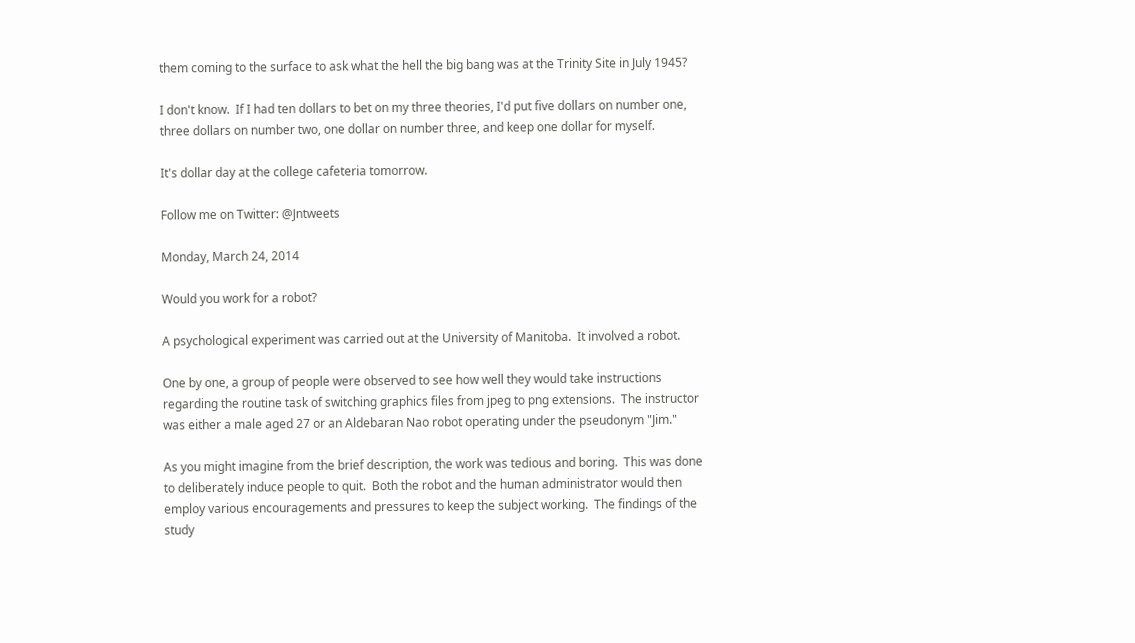them coming to the surface to ask what the hell the big bang was at the Trinity Site in July 1945?

I don't know.  If I had ten dollars to bet on my three theories, I'd put five dollars on number one, three dollars on number two, one dollar on number three, and keep one dollar for myself.

It's dollar day at the college cafeteria tomorrow.

Follow me on Twitter: @Jntweets

Monday, March 24, 2014

Would you work for a robot?

A psychological experiment was carried out at the University of Manitoba.  It involved a robot.

One by one, a group of people were observed to see how well they would take instructions regarding the routine task of switching graphics files from jpeg to png extensions.  The instructor was either a male aged 27 or an Aldebaran Nao robot operating under the pseudonym "Jim."

As you might imagine from the brief description, the work was tedious and boring.  This was done to deliberately induce people to quit.  Both the robot and the human administrator would then employ various encouragements and pressures to keep the subject working.  The findings of the study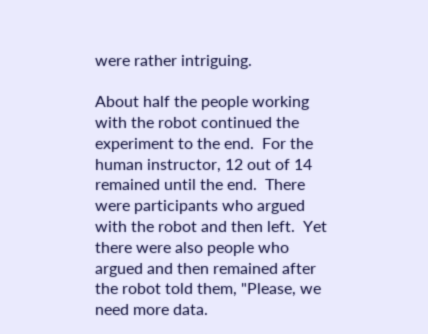were rather intriguing.

About half the people working with the robot continued the experiment to the end.  For the human instructor, 12 out of 14 remained until the end.  There were participants who argued with the robot and then left.  Yet there were also people who argued and then remained after the robot told them, "Please, we need more data.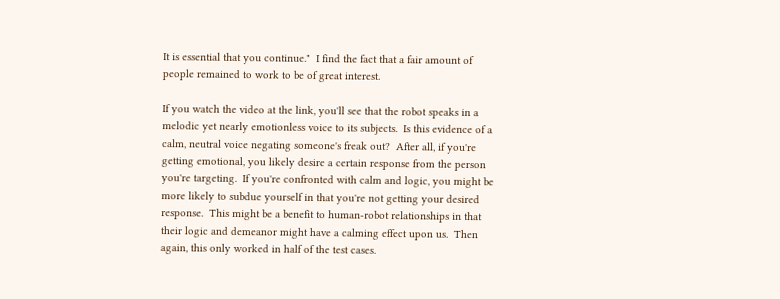It is essential that you continue."  I find the fact that a fair amount of people remained to work to be of great interest.

If you watch the video at the link, you'll see that the robot speaks in a melodic yet nearly emotionless voice to its subjects.  Is this evidence of a calm, neutral voice negating someone's freak out?  After all, if you're getting emotional, you likely desire a certain response from the person you're targeting.  If you're confronted with calm and logic, you might be more likely to subdue yourself in that you're not getting your desired response.  This might be a benefit to human-robot relationships in that their logic and demeanor might have a calming effect upon us.  Then again, this only worked in half of the test cases.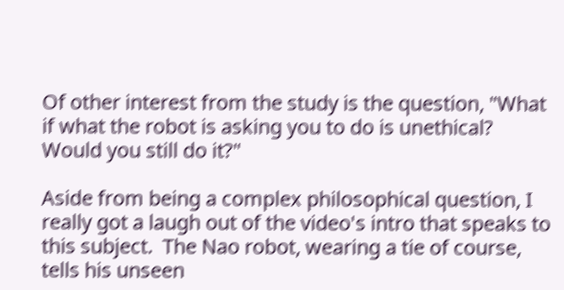Of other interest from the study is the question, "What if what the robot is asking you to do is unethical?  Would you still do it?"

Aside from being a complex philosophical question, I really got a laugh out of the video's intro that speaks to this subject.  The Nao robot, wearing a tie of course, tells his unseen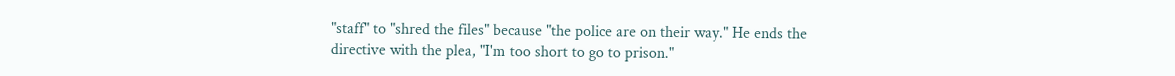"staff" to "shred the files" because "the police are on their way." He ends the directive with the plea, "I'm too short to go to prison."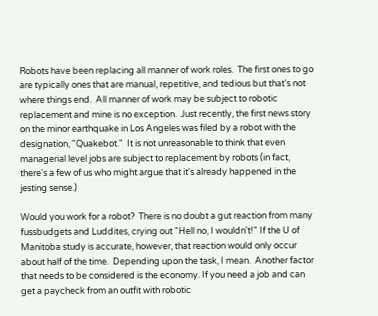Robots have been replacing all manner of work roles.  The first ones to go are typically ones that are manual, repetitive, and tedious but that's not where things end.  All manner of work may be subject to robotic replacement and mine is no exception.  Just recently, the first news story on the minor earthquake in Los Angeles was filed by a robot with the designation, "Quakebot."  It is not unreasonable to think that even managerial level jobs are subject to replacement by robots (in fact, there's a few of us who might argue that it's already happened in the jesting sense.)

Would you work for a robot?  There is no doubt a gut reaction from many fussbudgets and Luddites, crying out "Hell no, I wouldn't!" If the U of Manitoba study is accurate, however, that reaction would only occur about half of the time.  Depending upon the task, I mean.  Another factor that needs to be considered is the economy. If you need a job and can get a paycheck from an outfit with robotic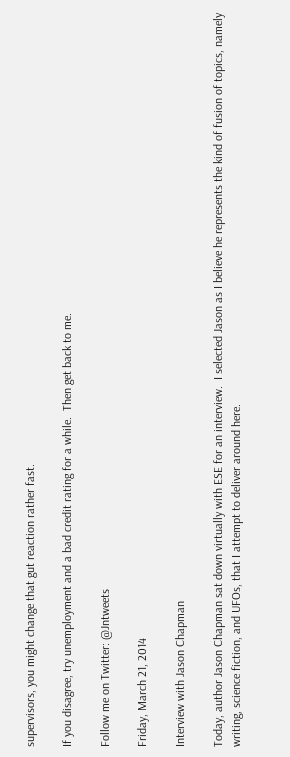supervisors, you might change that gut reaction rather fast.

If you disagree, try unemployment and a bad credit rating for a while.  Then get back to me.

Follow me on Twitter: @Jntweets

Friday, March 21, 2014

Interview with Jason Chapman

Today, author Jason Chapman sat down virtually with ESE for an interview.  I selected Jason as I believe he represents the kind of fusion of topics, namely writing, science fiction, and UFOs, that I attempt to deliver around here.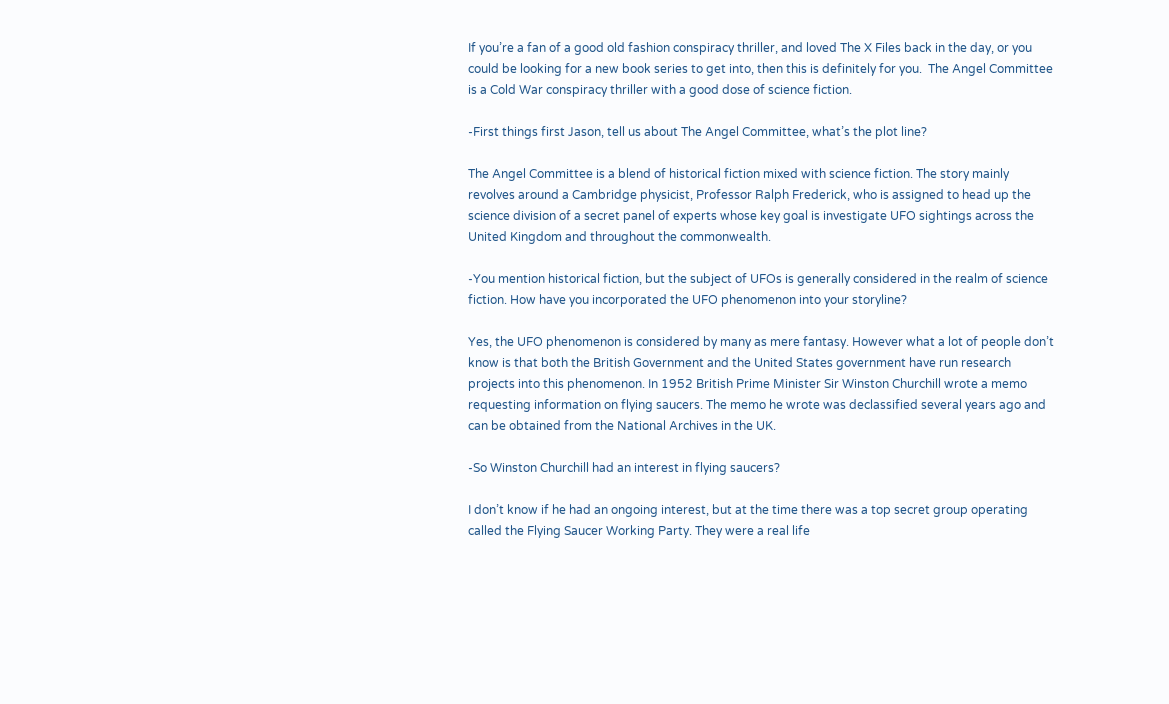If you’re a fan of a good old fashion conspiracy thriller, and loved The X Files back in the day, or you could be looking for a new book series to get into, then this is definitely for you.  The Angel Committee is a Cold War conspiracy thriller with a good dose of science fiction.

-First things first Jason, tell us about The Angel Committee, what’s the plot line?

The Angel Committee is a blend of historical fiction mixed with science fiction. The story mainly revolves around a Cambridge physicist, Professor Ralph Frederick, who is assigned to head up the science division of a secret panel of experts whose key goal is investigate UFO sightings across the United Kingdom and throughout the commonwealth.

-You mention historical fiction, but the subject of UFOs is generally considered in the realm of science fiction. How have you incorporated the UFO phenomenon into your storyline?

Yes, the UFO phenomenon is considered by many as mere fantasy. However what a lot of people don’t know is that both the British Government and the United States government have run research projects into this phenomenon. In 1952 British Prime Minister Sir Winston Churchill wrote a memo requesting information on flying saucers. The memo he wrote was declassified several years ago and can be obtained from the National Archives in the UK.

-So Winston Churchill had an interest in flying saucers?

I don’t know if he had an ongoing interest, but at the time there was a top secret group operating called the Flying Saucer Working Party. They were a real life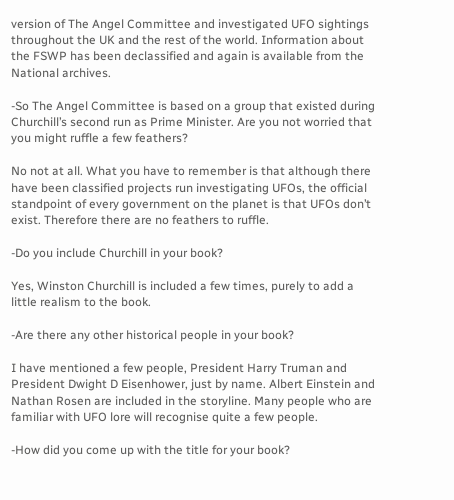version of The Angel Committee and investigated UFO sightings throughout the UK and the rest of the world. Information about the FSWP has been declassified and again is available from the National archives.

-So The Angel Committee is based on a group that existed during Churchill’s second run as Prime Minister. Are you not worried that you might ruffle a few feathers?

No not at all. What you have to remember is that although there have been classified projects run investigating UFOs, the official standpoint of every government on the planet is that UFOs don’t exist. Therefore there are no feathers to ruffle.

-Do you include Churchill in your book?

Yes, Winston Churchill is included a few times, purely to add a little realism to the book.

-Are there any other historical people in your book?

I have mentioned a few people, President Harry Truman and President Dwight D Eisenhower, just by name. Albert Einstein and Nathan Rosen are included in the storyline. Many people who are familiar with UFO lore will recognise quite a few people.

-How did you come up with the title for your book?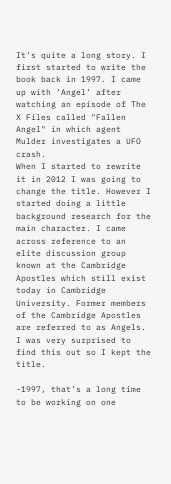It’s quite a long story. I first started to write the book back in 1997. I came up with ‘Angel’ after watching an episode of The X Files called "Fallen Angel" in which agent Mulder investigates a UFO crash.
When I started to rewrite it in 2012 I was going to change the title. However I started doing a little background research for the main character. I came across reference to an elite discussion group known at the Cambridge Apostles which still exist today in Cambridge University. Former members of the Cambridge Apostles are referred to as Angels. I was very surprised to find this out so I kept the title.

-1997, that’s a long time to be working on one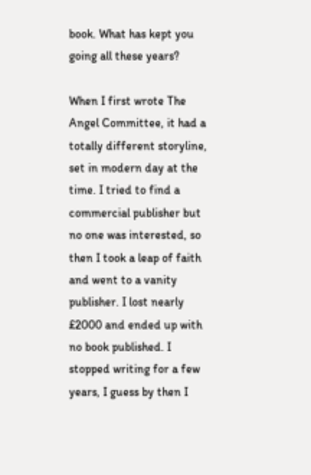book. What has kept you going all these years?

When I first wrote The Angel Committee, it had a totally different storyline, set in modern day at the time. I tried to find a commercial publisher but no one was interested, so then I took a leap of faith and went to a vanity publisher. I lost nearly £2000 and ended up with no book published. I stopped writing for a few years, I guess by then I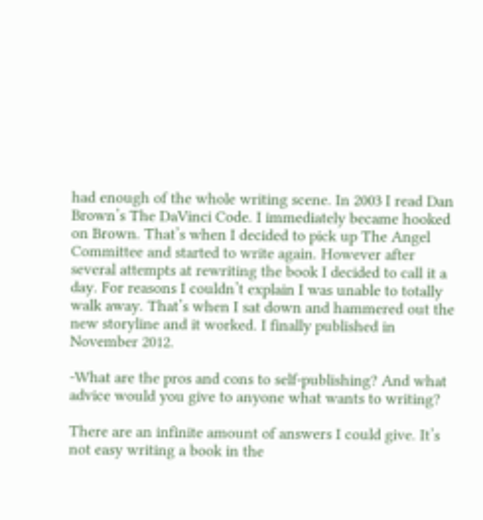had enough of the whole writing scene. In 2003 I read Dan Brown’s The DaVinci Code. I immediately became hooked on Brown. That’s when I decided to pick up The Angel Committee and started to write again. However after several attempts at rewriting the book I decided to call it a day. For reasons I couldn’t explain I was unable to totally walk away. That’s when I sat down and hammered out the new storyline and it worked. I finally published in November 2012.

-What are the pros and cons to self-publishing? And what advice would you give to anyone what wants to writing?

There are an infinite amount of answers I could give. It’s not easy writing a book in the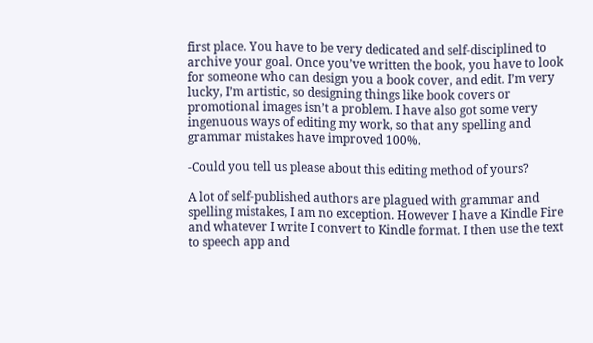first place. You have to be very dedicated and self-disciplined to archive your goal. Once you’ve written the book, you have to look for someone who can design you a book cover, and edit. I’m very lucky, I’m artistic, so designing things like book covers or promotional images isn’t a problem. I have also got some very ingenuous ways of editing my work, so that any spelling and grammar mistakes have improved 100%.

-Could you tell us please about this editing method of yours?

A lot of self-published authors are plagued with grammar and spelling mistakes, I am no exception. However I have a Kindle Fire and whatever I write I convert to Kindle format. I then use the text to speech app and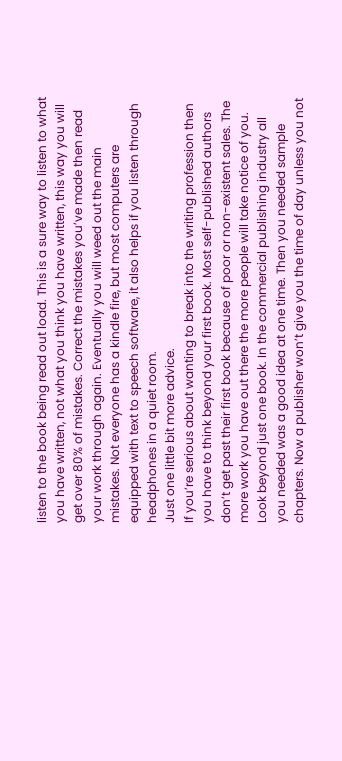listen to the book being read out load. This is a sure way to listen to what you have written, not what you think you have written, this way you will get over 80% of mistakes. Correct the mistakes you’ve made then read your work through again. Eventually you will weed out the main mistakes. Not everyone has a kindle fire, but most computers are equipped with text to speech software, it also helps if you listen through headphones in a quiet room.
Just one little bit more advice.
If you’re serious about wanting to break into the writing profession then you have to think beyond your first book. Most self-published authors don’t get past their first book because of poor or non-existent sales. The more work you have out there the more people will take notice of you. Look beyond just one book. In the commercial publishing industry all you needed was a good idea at one time. Then you needed sample chapters. Now a publisher won’t give you the time of day unless you not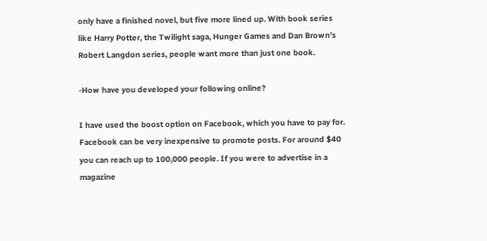only have a finished novel, but five more lined up. With book series like Harry Potter, the Twilight saga, Hunger Games and Dan Brown’s Robert Langdon series, people want more than just one book.

-How have you developed your following online?

I have used the boost option on Facebook, which you have to pay for. Facebook can be very inexpensive to promote posts. For around $40 you can reach up to 100,000 people. If you were to advertise in a magazine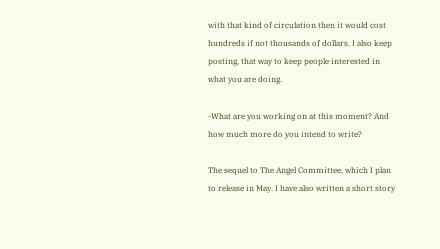with that kind of circulation then it would cost hundreds if not thousands of dollars. I also keep posting, that way to keep people interested in what you are doing.

-What are you working on at this moment? And how much more do you intend to write?

The sequel to The Angel Committee, which I plan to release in May. I have also written a short story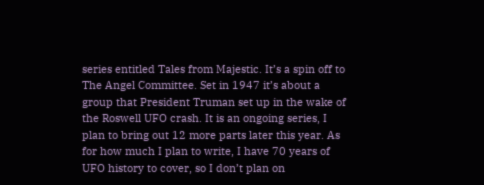series entitled Tales from Majestic. It’s a spin off to The Angel Committee. Set in 1947 it’s about a group that President Truman set up in the wake of the Roswell UFO crash. It is an ongoing series, I plan to bring out 12 more parts later this year. As for how much I plan to write, I have 70 years of UFO history to cover, so I don’t plan on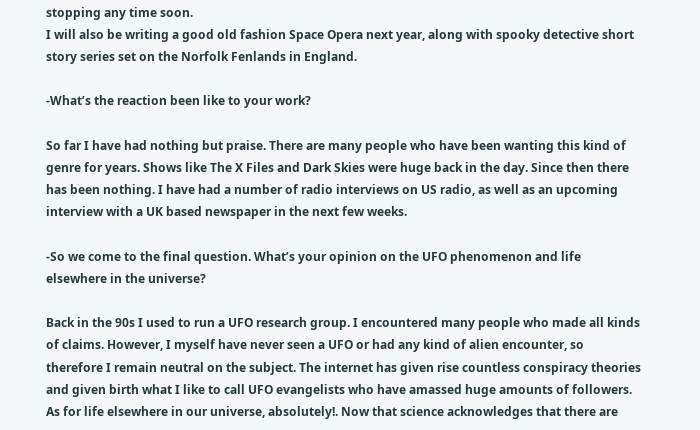stopping any time soon.
I will also be writing a good old fashion Space Opera next year, along with spooky detective short story series set on the Norfolk Fenlands in England.

-What’s the reaction been like to your work?

So far I have had nothing but praise. There are many people who have been wanting this kind of genre for years. Shows like The X Files and Dark Skies were huge back in the day. Since then there has been nothing. I have had a number of radio interviews on US radio, as well as an upcoming interview with a UK based newspaper in the next few weeks.

-So we come to the final question. What’s your opinion on the UFO phenomenon and life elsewhere in the universe?

Back in the 90s I used to run a UFO research group. I encountered many people who made all kinds of claims. However, I myself have never seen a UFO or had any kind of alien encounter, so therefore I remain neutral on the subject. The internet has given rise countless conspiracy theories and given birth what I like to call UFO evangelists who have amassed huge amounts of followers.
As for life elsewhere in our universe, absolutely!. Now that science acknowledges that there are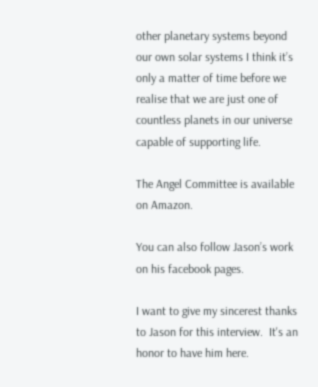other planetary systems beyond our own solar systems I think it’s only a matter of time before we realise that we are just one of countless planets in our universe capable of supporting life.

The Angel Committee is available on Amazon.

You can also follow Jason’s work on his facebook pages.

I want to give my sincerest thanks to Jason for this interview.  It's an honor to have him here.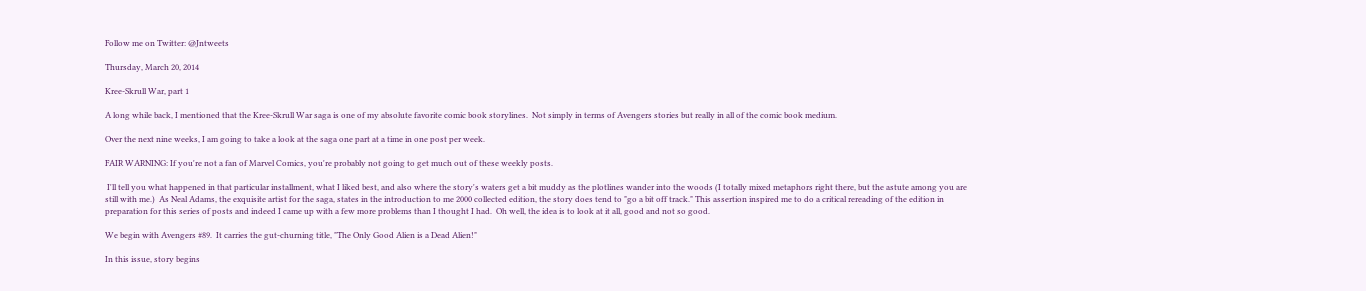Follow me on Twitter: @Jntweets

Thursday, March 20, 2014

Kree-Skrull War, part 1

A long while back, I mentioned that the Kree-Skrull War saga is one of my absolute favorite comic book storylines.  Not simply in terms of Avengers stories but really in all of the comic book medium.

Over the next nine weeks, I am going to take a look at the saga one part at a time in one post per week.

FAIR WARNING: If you're not a fan of Marvel Comics, you're probably not going to get much out of these weekly posts.

 I'll tell you what happened in that particular installment, what I liked best, and also where the story's waters get a bit muddy as the plotlines wander into the woods (I totally mixed metaphors right there, but the astute among you are still with me.)  As Neal Adams, the exquisite artist for the saga, states in the introduction to me 2000 collected edition, the story does tend to "go a bit off track." This assertion inspired me to do a critical rereading of the edition in preparation for this series of posts and indeed I came up with a few more problems than I thought I had.  Oh well, the idea is to look at it all, good and not so good.

We begin with Avengers #89.  It carries the gut-churning title, "The Only Good Alien is a Dead Alien!"

In this issue, story begins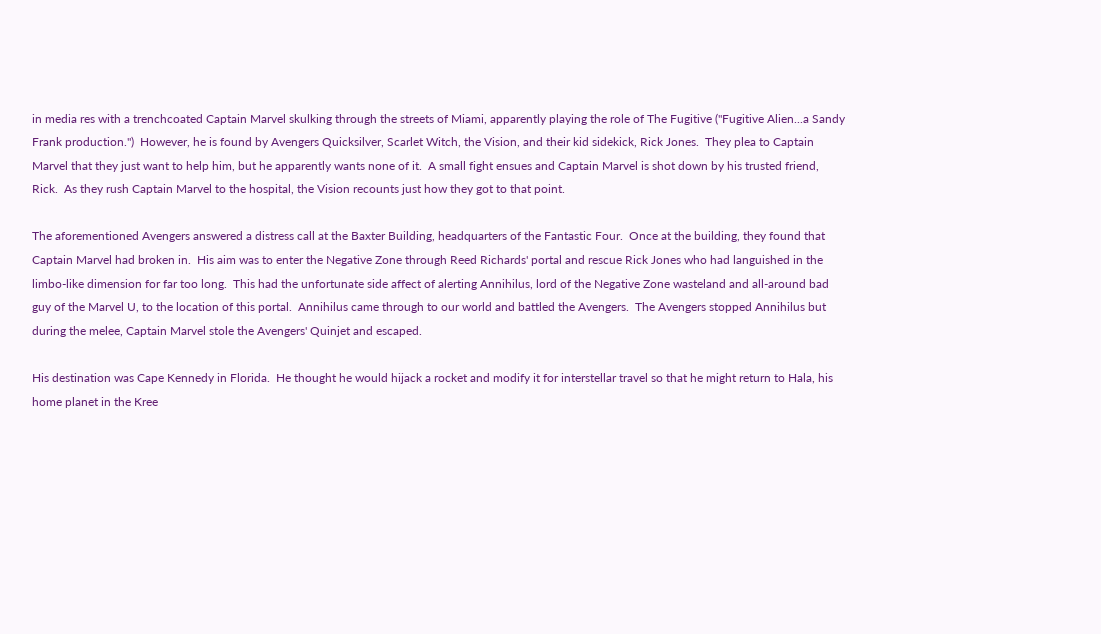in media res with a trenchcoated Captain Marvel skulking through the streets of Miami, apparently playing the role of The Fugitive ("Fugitive Alien...a Sandy Frank production.")  However, he is found by Avengers Quicksilver, Scarlet Witch, the Vision, and their kid sidekick, Rick Jones.  They plea to Captain Marvel that they just want to help him, but he apparently wants none of it.  A small fight ensues and Captain Marvel is shot down by his trusted friend, Rick.  As they rush Captain Marvel to the hospital, the Vision recounts just how they got to that point.

The aforementioned Avengers answered a distress call at the Baxter Building, headquarters of the Fantastic Four.  Once at the building, they found that Captain Marvel had broken in.  His aim was to enter the Negative Zone through Reed Richards' portal and rescue Rick Jones who had languished in the limbo-like dimension for far too long.  This had the unfortunate side affect of alerting Annihilus, lord of the Negative Zone wasteland and all-around bad guy of the Marvel U, to the location of this portal.  Annihilus came through to our world and battled the Avengers.  The Avengers stopped Annihilus but during the melee, Captain Marvel stole the Avengers' Quinjet and escaped.

His destination was Cape Kennedy in Florida.  He thought he would hijack a rocket and modify it for interstellar travel so that he might return to Hala, his home planet in the Kree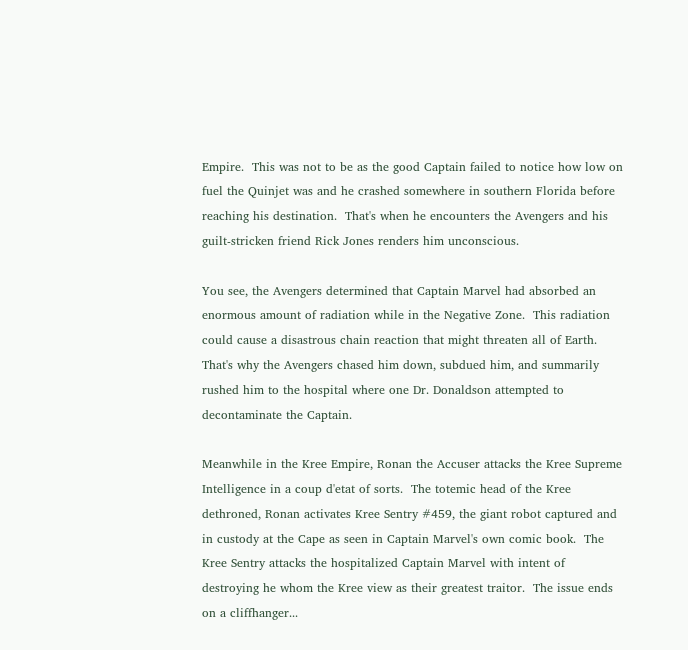Empire.  This was not to be as the good Captain failed to notice how low on fuel the Quinjet was and he crashed somewhere in southern Florida before reaching his destination.  That's when he encounters the Avengers and his guilt-stricken friend Rick Jones renders him unconscious.

You see, the Avengers determined that Captain Marvel had absorbed an enormous amount of radiation while in the Negative Zone.  This radiation could cause a disastrous chain reaction that might threaten all of Earth.  That's why the Avengers chased him down, subdued him, and summarily rushed him to the hospital where one Dr. Donaldson attempted to decontaminate the Captain.

Meanwhile in the Kree Empire, Ronan the Accuser attacks the Kree Supreme Intelligence in a coup d'etat of sorts.  The totemic head of the Kree dethroned, Ronan activates Kree Sentry #459, the giant robot captured and in custody at the Cape as seen in Captain Marvel's own comic book.  The Kree Sentry attacks the hospitalized Captain Marvel with intent of destroying he whom the Kree view as their greatest traitor.  The issue ends on a cliffhanger...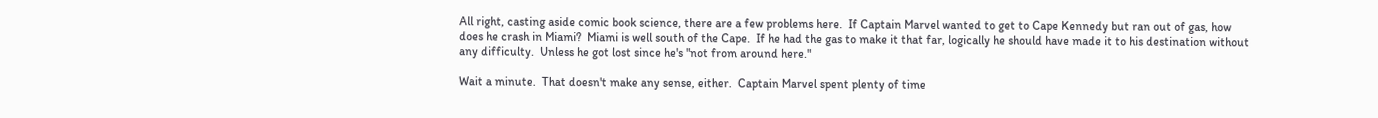All right, casting aside comic book science, there are a few problems here.  If Captain Marvel wanted to get to Cape Kennedy but ran out of gas, how does he crash in Miami?  Miami is well south of the Cape.  If he had the gas to make it that far, logically he should have made it to his destination without any difficulty.  Unless he got lost since he's "not from around here."

Wait a minute.  That doesn't make any sense, either.  Captain Marvel spent plenty of time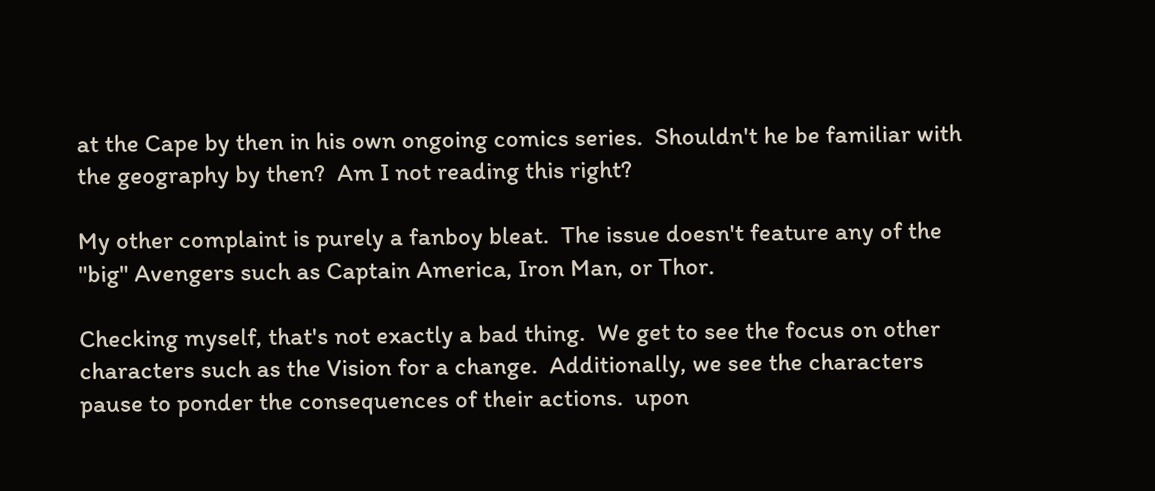at the Cape by then in his own ongoing comics series.  Shouldn't he be familiar with the geography by then?  Am I not reading this right?

My other complaint is purely a fanboy bleat.  The issue doesn't feature any of the "big" Avengers such as Captain America, Iron Man, or Thor.

Checking myself, that's not exactly a bad thing.  We get to see the focus on other characters such as the Vision for a change.  Additionally, we see the characters pause to ponder the consequences of their actions.  upon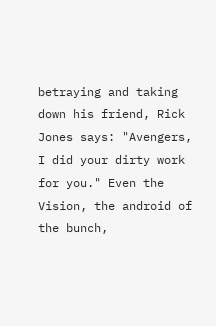betraying and taking down his friend, Rick Jones says: "Avengers, I did your dirty work for you." Even the Vision, the android of the bunch,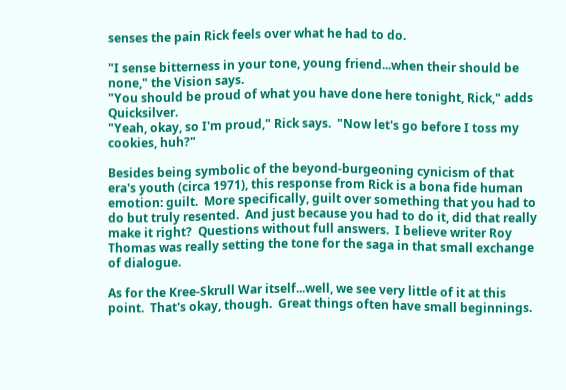senses the pain Rick feels over what he had to do.

"I sense bitterness in your tone, young friend...when their should be none," the Vision says.
"You should be proud of what you have done here tonight, Rick," adds Quicksilver.
"Yeah, okay, so I'm proud," Rick says.  "Now let's go before I toss my cookies, huh?"

Besides being symbolic of the beyond-burgeoning cynicism of that era's youth (circa 1971), this response from Rick is a bona fide human emotion: guilt.  More specifically, guilt over something that you had to do but truly resented.  And just because you had to do it, did that really make it right?  Questions without full answers.  I believe writer Roy Thomas was really setting the tone for the saga in that small exchange of dialogue.

As for the Kree-Skrull War itself...well, we see very little of it at this point.  That's okay, though.  Great things often have small beginnings.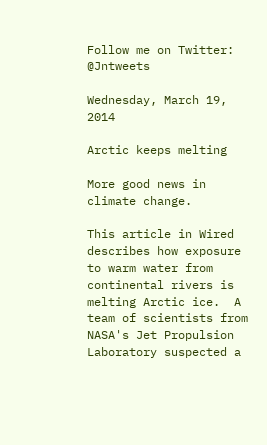Follow me on Twitter: @Jntweets

Wednesday, March 19, 2014

Arctic keeps melting

More good news in climate change.

This article in Wired describes how exposure to warm water from continental rivers is melting Arctic ice.  A team of scientists from NASA's Jet Propulsion Laboratory suspected a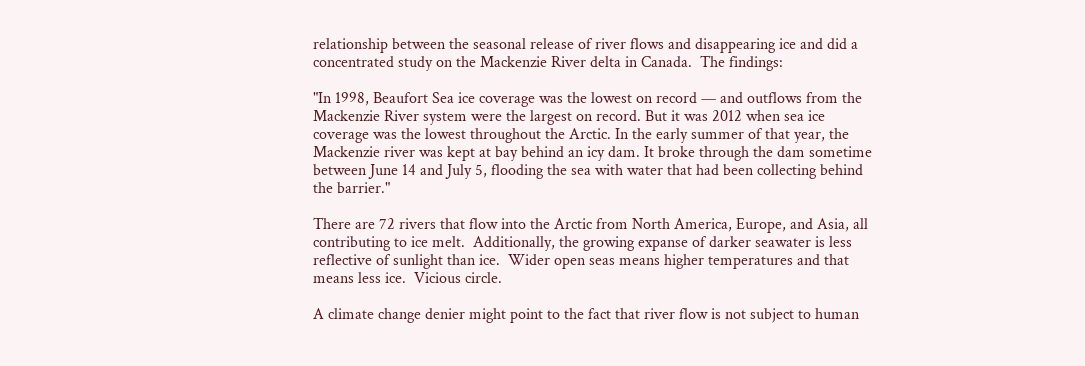relationship between the seasonal release of river flows and disappearing ice and did a concentrated study on the Mackenzie River delta in Canada.  The findings:

"In 1998, Beaufort Sea ice coverage was the lowest on record — and outflows from the Mackenzie River system were the largest on record. But it was 2012 when sea ice coverage was the lowest throughout the Arctic. In the early summer of that year, the Mackenzie river was kept at bay behind an icy dam. It broke through the dam sometime between June 14 and July 5, flooding the sea with water that had been collecting behind the barrier."

There are 72 rivers that flow into the Arctic from North America, Europe, and Asia, all contributing to ice melt.  Additionally, the growing expanse of darker seawater is less reflective of sunlight than ice.  Wider open seas means higher temperatures and that means less ice.  Vicious circle.

A climate change denier might point to the fact that river flow is not subject to human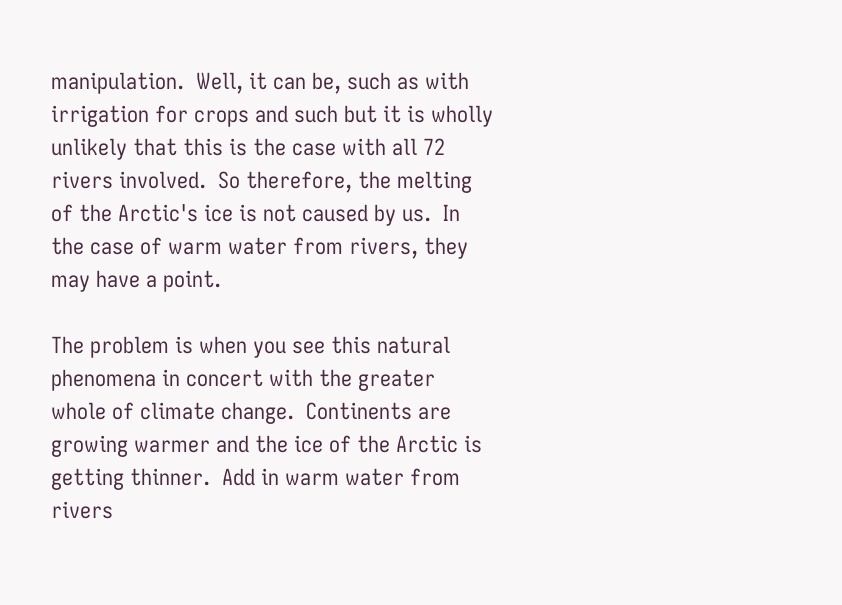manipulation.  Well, it can be, such as with irrigation for crops and such but it is wholly unlikely that this is the case with all 72 rivers involved.  So therefore, the melting of the Arctic's ice is not caused by us.  In the case of warm water from rivers, they may have a point.

The problem is when you see this natural phenomena in concert with the greater whole of climate change.  Continents are growing warmer and the ice of the Arctic is getting thinner.  Add in warm water from rivers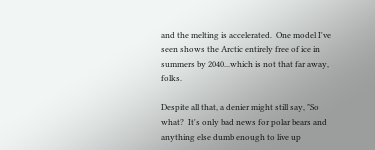and the melting is accelerated.  One model I've seen shows the Arctic entirely free of ice in summers by 2040...which is not that far away, folks.

Despite all that, a denier might still say, "So what?  It's only bad news for polar bears and anything else dumb enough to live up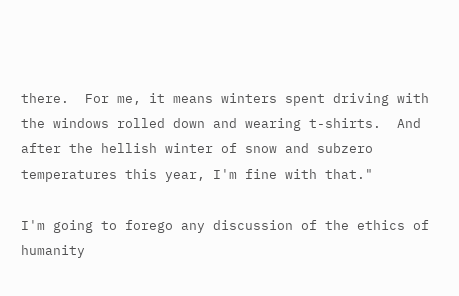there.  For me, it means winters spent driving with the windows rolled down and wearing t-shirts.  And after the hellish winter of snow and subzero temperatures this year, I'm fine with that."

I'm going to forego any discussion of the ethics of humanity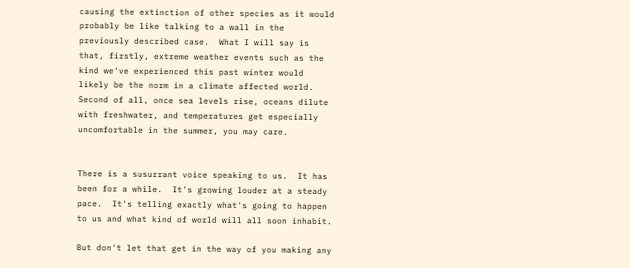causing the extinction of other species as it would probably be like talking to a wall in the previously described case.  What I will say is that, firstly, extreme weather events such as the kind we've experienced this past winter would likely be the norm in a climate affected world.  Second of all, once sea levels rise, oceans dilute with freshwater, and temperatures get especially uncomfortable in the summer, you may care.


There is a susurrant voice speaking to us.  It has been for a while.  It's growing louder at a steady pace.  It's telling exactly what's going to happen to us and what kind of world will all soon inhabit.

But don't let that get in the way of you making any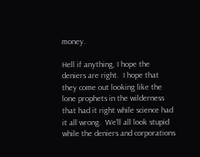money.

Hell if anything, I hope the deniers are right.  I hope that they come out looking like the lone prophets in the wilderness that had it right while science had it all wrong.  We'll all look stupid while the deniers and corporations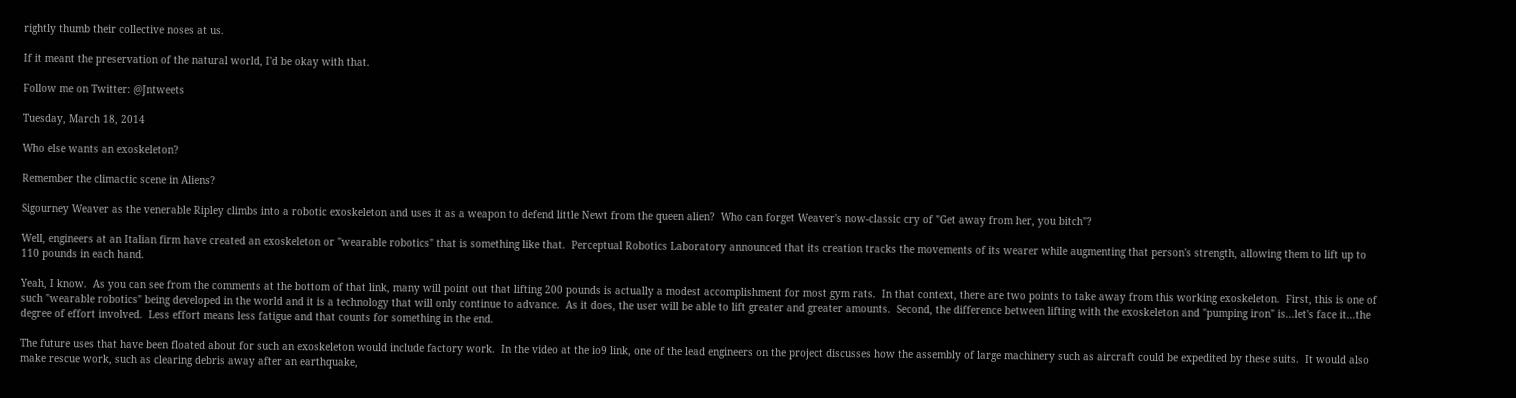rightly thumb their collective noses at us.

If it meant the preservation of the natural world, I'd be okay with that.

Follow me on Twitter: @Jntweets

Tuesday, March 18, 2014

Who else wants an exoskeleton?

Remember the climactic scene in Aliens?

Sigourney Weaver as the venerable Ripley climbs into a robotic exoskeleton and uses it as a weapon to defend little Newt from the queen alien?  Who can forget Weaver's now-classic cry of "Get away from her, you bitch"?

Well, engineers at an Italian firm have created an exoskeleton or "wearable robotics" that is something like that.  Perceptual Robotics Laboratory announced that its creation tracks the movements of its wearer while augmenting that person's strength, allowing them to lift up to 110 pounds in each hand.

Yeah, I know.  As you can see from the comments at the bottom of that link, many will point out that lifting 200 pounds is actually a modest accomplishment for most gym rats.  In that context, there are two points to take away from this working exoskeleton.  First, this is one of such "wearable robotics" being developed in the world and it is a technology that will only continue to advance.  As it does, the user will be able to lift greater and greater amounts.  Second, the difference between lifting with the exoskeleton and "pumping iron" is...let's face it...the degree of effort involved.  Less effort means less fatigue and that counts for something in the end.

The future uses that have been floated about for such an exoskeleton would include factory work.  In the video at the io9 link, one of the lead engineers on the project discusses how the assembly of large machinery such as aircraft could be expedited by these suits.  It would also make rescue work, such as clearing debris away after an earthquake,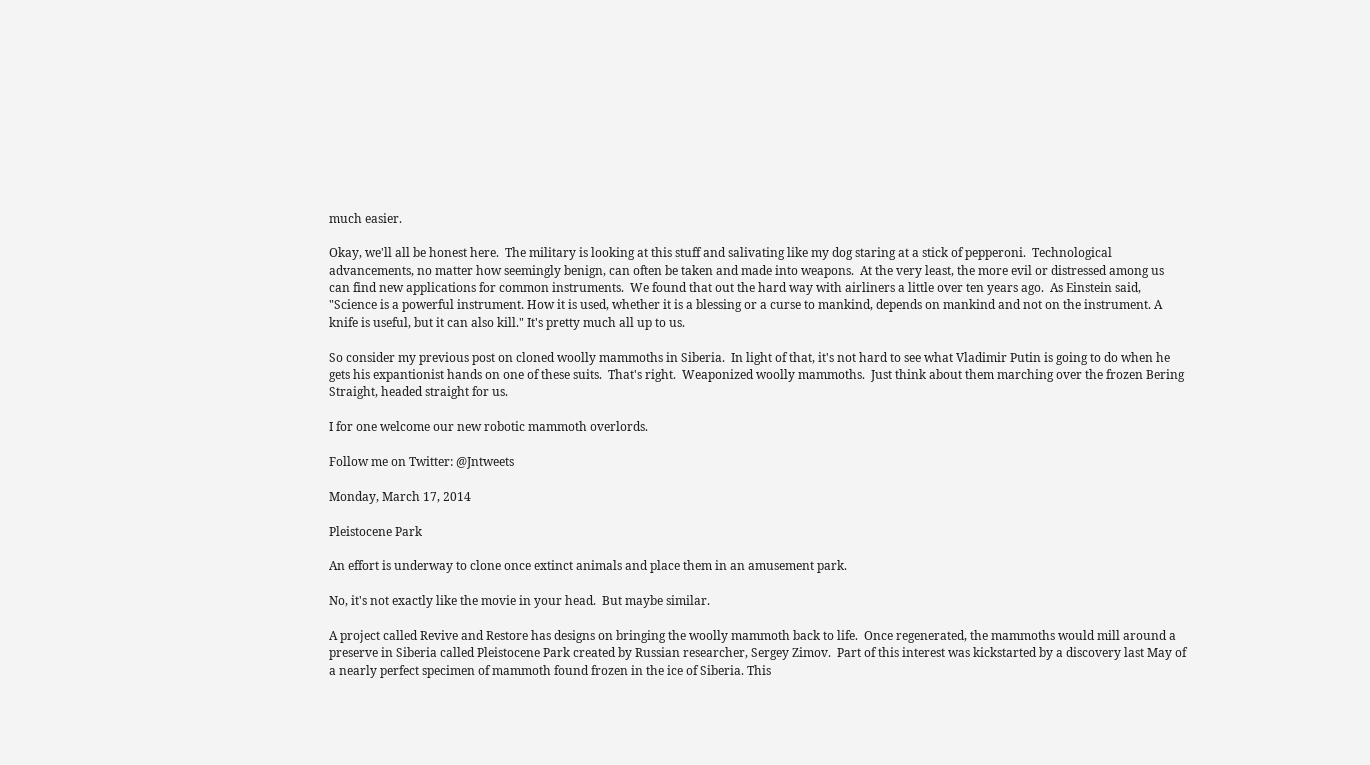much easier.

Okay, we'll all be honest here.  The military is looking at this stuff and salivating like my dog staring at a stick of pepperoni.  Technological advancements, no matter how seemingly benign, can often be taken and made into weapons.  At the very least, the more evil or distressed among us can find new applications for common instruments.  We found that out the hard way with airliners a little over ten years ago.  As Einstein said, "Science is a powerful instrument. How it is used, whether it is a blessing or a curse to mankind, depends on mankind and not on the instrument. A knife is useful, but it can also kill." It's pretty much all up to us.

So consider my previous post on cloned woolly mammoths in Siberia.  In light of that, it's not hard to see what Vladimir Putin is going to do when he gets his expantionist hands on one of these suits.  That's right.  Weaponized woolly mammoths.  Just think about them marching over the frozen Bering Straight, headed straight for us.

I for one welcome our new robotic mammoth overlords.

Follow me on Twitter: @Jntweets

Monday, March 17, 2014

Pleistocene Park

An effort is underway to clone once extinct animals and place them in an amusement park.

No, it's not exactly like the movie in your head.  But maybe similar.

A project called Revive and Restore has designs on bringing the woolly mammoth back to life.  Once regenerated, the mammoths would mill around a preserve in Siberia called Pleistocene Park created by Russian researcher, Sergey Zimov.  Part of this interest was kickstarted by a discovery last May of a nearly perfect specimen of mammoth found frozen in the ice of Siberia. This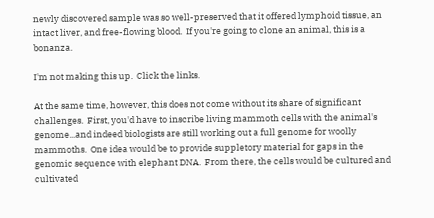newly discovered sample was so well-preserved that it offered lymphoid tissue, an intact liver, and free-flowing blood.  If you're going to clone an animal, this is a bonanza.

I'm not making this up.  Click the links.

At the same time, however, this does not come without its share of significant challenges.  First, you'd have to inscribe living mammoth cells with the animal's genome...and indeed biologists are still working out a full genome for woolly mammoths.  One idea would be to provide suppletory material for gaps in the genomic sequence with elephant DNA.  From there, the cells would be cultured and cultivated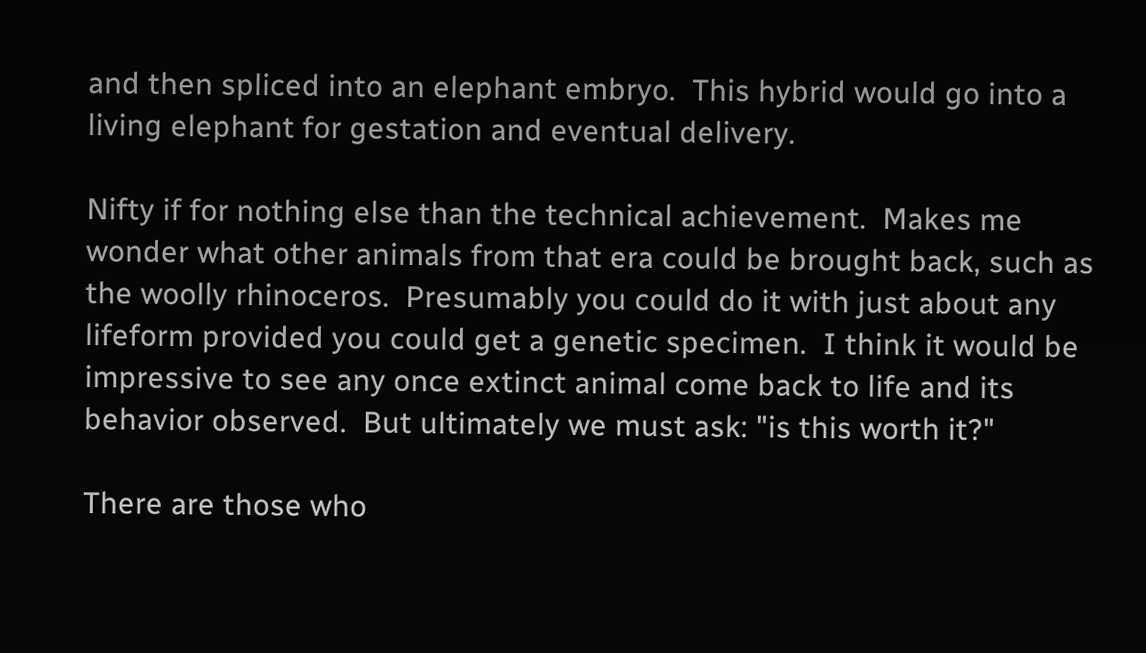and then spliced into an elephant embryo.  This hybrid would go into a living elephant for gestation and eventual delivery.

Nifty if for nothing else than the technical achievement.  Makes me wonder what other animals from that era could be brought back, such as the woolly rhinoceros.  Presumably you could do it with just about any lifeform provided you could get a genetic specimen.  I think it would be impressive to see any once extinct animal come back to life and its behavior observed.  But ultimately we must ask: "is this worth it?"

There are those who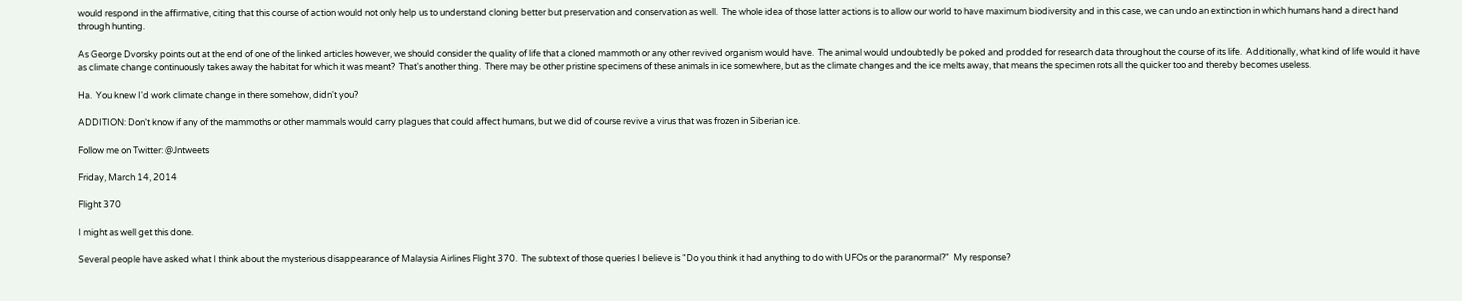would respond in the affirmative, citing that this course of action would not only help us to understand cloning better but preservation and conservation as well.  The whole idea of those latter actions is to allow our world to have maximum biodiversity and in this case, we can undo an extinction in which humans hand a direct hand through hunting.

As George Dvorsky points out at the end of one of the linked articles however, we should consider the quality of life that a cloned mammoth or any other revived organism would have.  The animal would undoubtedly be poked and prodded for research data throughout the course of its life.  Additionally, what kind of life would it have as climate change continuously takes away the habitat for which it was meant?  That's another thing.  There may be other pristine specimens of these animals in ice somewhere, but as the climate changes and the ice melts away, that means the specimen rots all the quicker too and thereby becomes useless.

Ha.  You knew I'd work climate change in there somehow, didn't you?

ADDITION: Don't know if any of the mammoths or other mammals would carry plagues that could affect humans, but we did of course revive a virus that was frozen in Siberian ice.

Follow me on Twitter: @Jntweets

Friday, March 14, 2014

Flight 370

I might as well get this done.

Several people have asked what I think about the mysterious disappearance of Malaysia Airlines Flight 370.  The subtext of those queries I believe is "Do you think it had anything to do with UFOs or the paranormal?"  My response?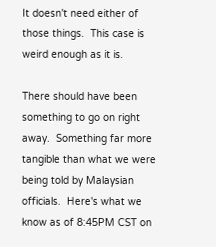It doesn't need either of those things.  This case is weird enough as it is.

There should have been something to go on right away.  Something far more tangible than what we were being told by Malaysian officials.  Here's what we know as of 8:45PM CST on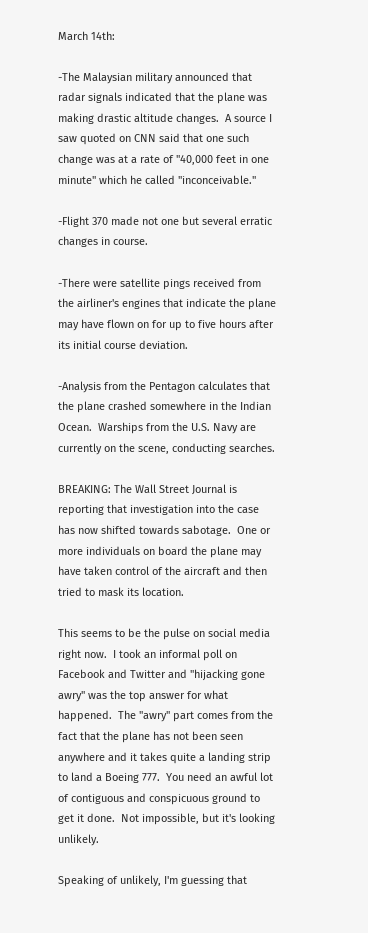March 14th:

-The Malaysian military announced that radar signals indicated that the plane was making drastic altitude changes.  A source I saw quoted on CNN said that one such change was at a rate of "40,000 feet in one minute" which he called "inconceivable."

-Flight 370 made not one but several erratic changes in course.

-There were satellite pings received from the airliner's engines that indicate the plane may have flown on for up to five hours after its initial course deviation.

-Analysis from the Pentagon calculates that the plane crashed somewhere in the Indian Ocean.  Warships from the U.S. Navy are currently on the scene, conducting searches.

BREAKING: The Wall Street Journal is reporting that investigation into the case has now shifted towards sabotage.  One or more individuals on board the plane may have taken control of the aircraft and then tried to mask its location.

This seems to be the pulse on social media right now.  I took an informal poll on Facebook and Twitter and "hijacking gone awry" was the top answer for what happened.  The "awry" part comes from the fact that the plane has not been seen anywhere and it takes quite a landing strip to land a Boeing 777.  You need an awful lot of contiguous and conspicuous ground to get it done.  Not impossible, but it's looking unlikely.

Speaking of unlikely, I'm guessing that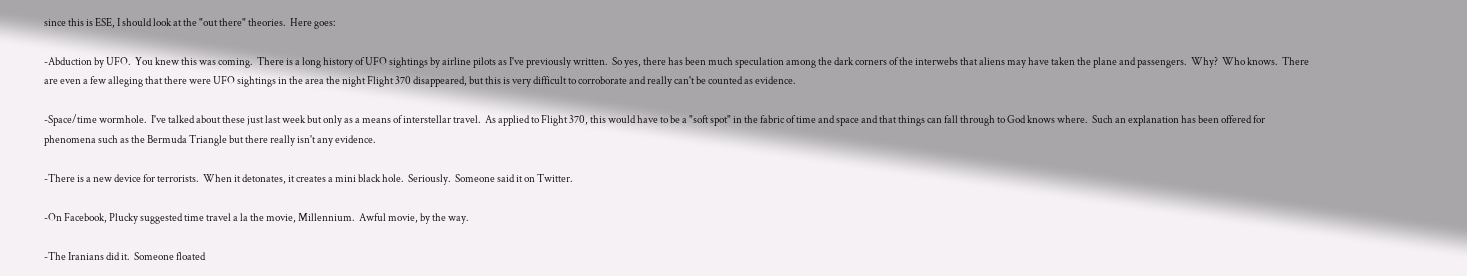since this is ESE, I should look at the "out there" theories.  Here goes:

-Abduction by UFO.  You knew this was coming.  There is a long history of UFO sightings by airline pilots as I've previously written.  So yes, there has been much speculation among the dark corners of the interwebs that aliens may have taken the plane and passengers.  Why?  Who knows.  There are even a few alleging that there were UFO sightings in the area the night Flight 370 disappeared, but this is very difficult to corroborate and really can't be counted as evidence.

-Space/time wormhole.  I've talked about these just last week but only as a means of interstellar travel.  As applied to Flight 370, this would have to be a "soft spot" in the fabric of time and space and that things can fall through to God knows where.  Such an explanation has been offered for phenomena such as the Bermuda Triangle but there really isn't any evidence.

-There is a new device for terrorists.  When it detonates, it creates a mini black hole.  Seriously.  Someone said it on Twitter.

-On Facebook, Plucky suggested time travel a la the movie, Millennium.  Awful movie, by the way.

-The Iranians did it.  Someone floated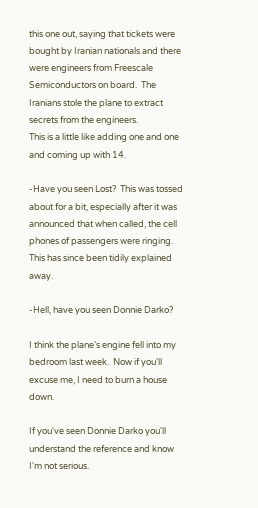this one out, saying that tickets were bought by Iranian nationals and there were engineers from Freescale Semiconductors on board.  The Iranians stole the plane to extract secrets from the engineers.
This is a little like adding one and one and coming up with 14.

-Have you seen Lost?  This was tossed about for a bit, especially after it was announced that when called, the cell phones of passengers were ringing.  This has since been tidily explained away.

-Hell, have you seen Donnie Darko?

I think the plane's engine fell into my bedroom last week.  Now if you'll excuse me, I need to burn a house down.

If you've seen Donnie Darko you'll understand the reference and know I'm not serious.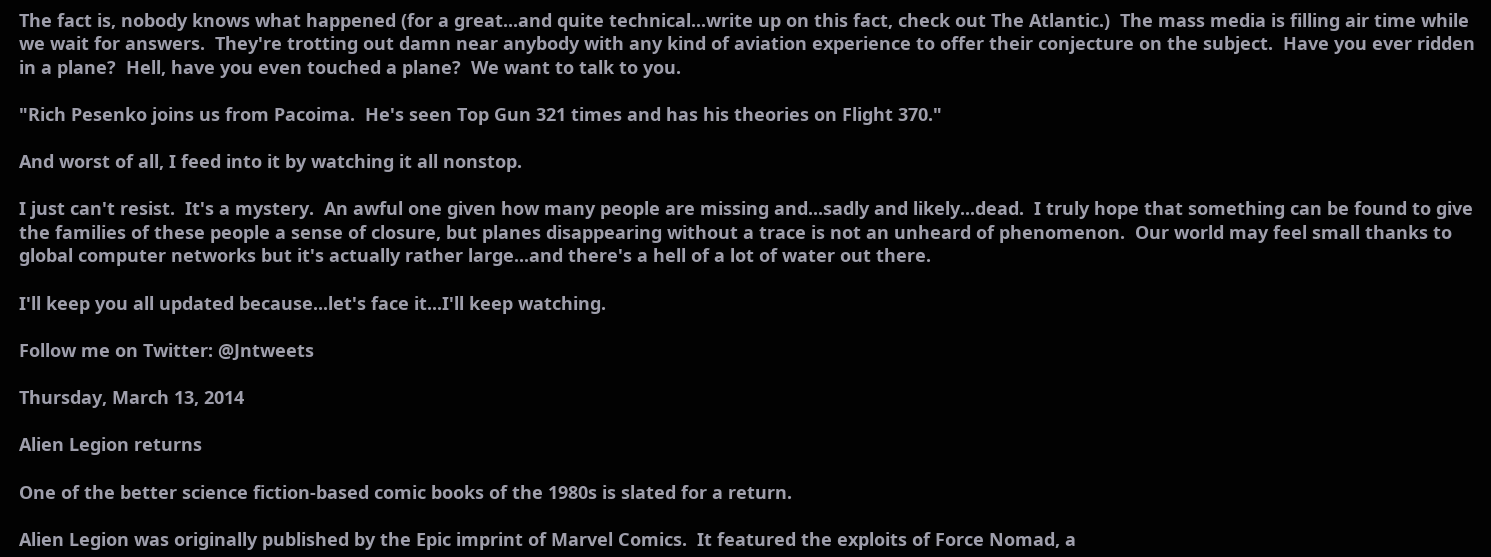The fact is, nobody knows what happened (for a great...and quite technical...write up on this fact, check out The Atlantic.)  The mass media is filling air time while we wait for answers.  They're trotting out damn near anybody with any kind of aviation experience to offer their conjecture on the subject.  Have you ever ridden in a plane?  Hell, have you even touched a plane?  We want to talk to you.

"Rich Pesenko joins us from Pacoima.  He's seen Top Gun 321 times and has his theories on Flight 370."

And worst of all, I feed into it by watching it all nonstop.

I just can't resist.  It's a mystery.  An awful one given how many people are missing and...sadly and likely...dead.  I truly hope that something can be found to give the families of these people a sense of closure, but planes disappearing without a trace is not an unheard of phenomenon.  Our world may feel small thanks to global computer networks but it's actually rather large...and there's a hell of a lot of water out there.

I'll keep you all updated because...let's face it...I'll keep watching.

Follow me on Twitter: @Jntweets

Thursday, March 13, 2014

Alien Legion returns

One of the better science fiction-based comic books of the 1980s is slated for a return.

Alien Legion was originally published by the Epic imprint of Marvel Comics.  It featured the exploits of Force Nomad, a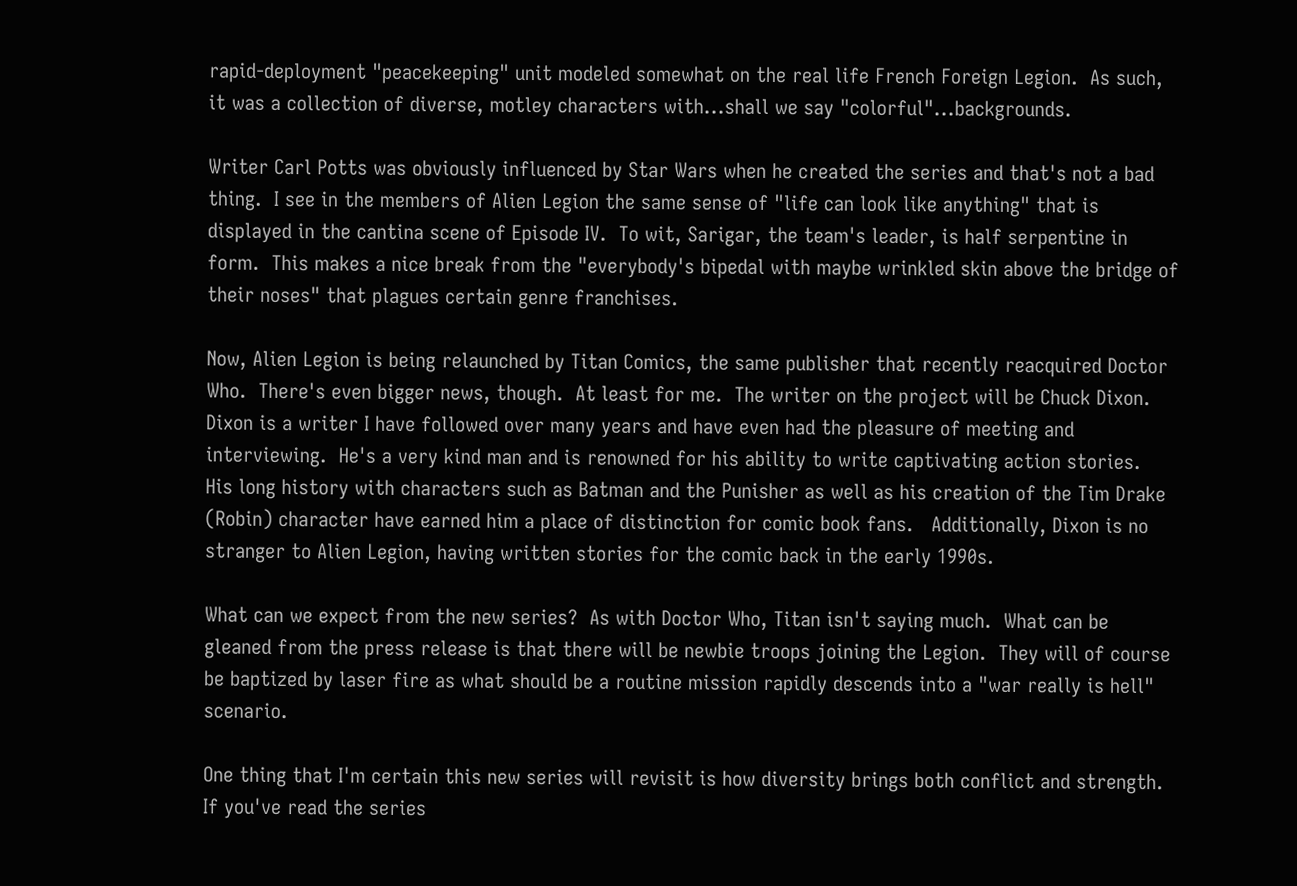rapid-deployment "peacekeeping" unit modeled somewhat on the real life French Foreign Legion.  As such, it was a collection of diverse, motley characters with...shall we say "colorful"...backgrounds.

Writer Carl Potts was obviously influenced by Star Wars when he created the series and that's not a bad thing.  I see in the members of Alien Legion the same sense of "life can look like anything" that is displayed in the cantina scene of Episode IV.  To wit, Sarigar, the team's leader, is half serpentine in form.  This makes a nice break from the "everybody's bipedal with maybe wrinkled skin above the bridge of their noses" that plagues certain genre franchises.

Now, Alien Legion is being relaunched by Titan Comics, the same publisher that recently reacquired Doctor Who.  There's even bigger news, though.  At least for me.  The writer on the project will be Chuck Dixon.  Dixon is a writer I have followed over many years and have even had the pleasure of meeting and interviewing.  He's a very kind man and is renowned for his ability to write captivating action stories.  His long history with characters such as Batman and the Punisher as well as his creation of the Tim Drake (Robin) character have earned him a place of distinction for comic book fans.   Additionally, Dixon is no stranger to Alien Legion, having written stories for the comic back in the early 1990s.

What can we expect from the new series?  As with Doctor Who, Titan isn't saying much.  What can be gleaned from the press release is that there will be newbie troops joining the Legion.  They will of course be baptized by laser fire as what should be a routine mission rapidly descends into a "war really is hell" scenario.

One thing that I'm certain this new series will revisit is how diversity brings both conflict and strength.  If you've read the series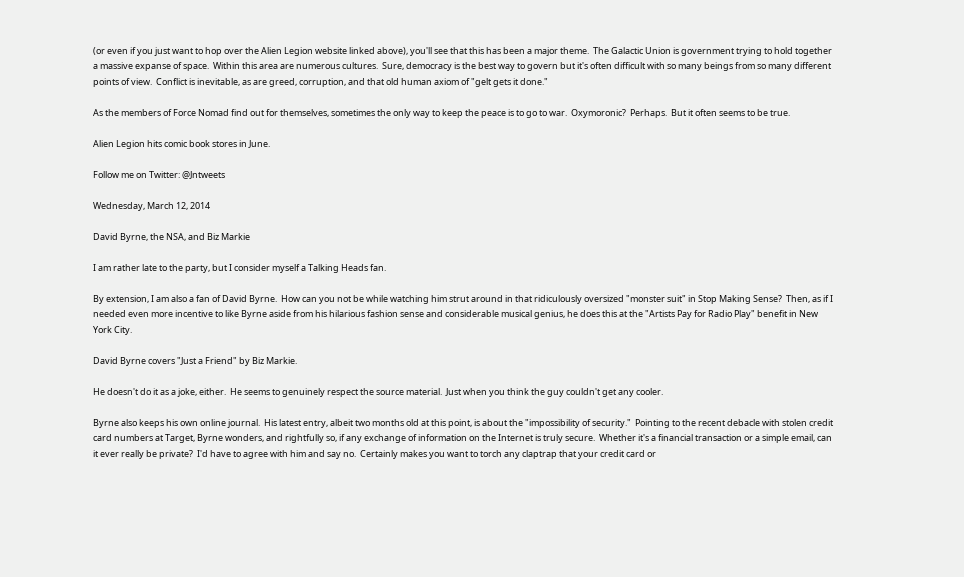(or even if you just want to hop over the Alien Legion website linked above), you'll see that this has been a major theme.  The Galactic Union is government trying to hold together a massive expanse of space.  Within this area are numerous cultures.  Sure, democracy is the best way to govern but it's often difficult with so many beings from so many different points of view.  Conflict is inevitable, as are greed, corruption, and that old human axiom of "gelt gets it done."

As the members of Force Nomad find out for themselves, sometimes the only way to keep the peace is to go to war.  Oxymoronic?  Perhaps.  But it often seems to be true.

Alien Legion hits comic book stores in June.

Follow me on Twitter: @Jntweets

Wednesday, March 12, 2014

David Byrne, the NSA, and Biz Markie

I am rather late to the party, but I consider myself a Talking Heads fan.

By extension, I am also a fan of David Byrne.  How can you not be while watching him strut around in that ridiculously oversized "monster suit" in Stop Making Sense?  Then, as if I needed even more incentive to like Byrne aside from his hilarious fashion sense and considerable musical genius, he does this at the "Artists Pay for Radio Play" benefit in New York City.

David Byrne covers "Just a Friend" by Biz Markie.

He doesn't do it as a joke, either.  He seems to genuinely respect the source material.  Just when you think the guy couldn't get any cooler.

Byrne also keeps his own online journal.  His latest entry, albeit two months old at this point, is about the "impossibility of security."  Pointing to the recent debacle with stolen credit card numbers at Target, Byrne wonders, and rightfully so, if any exchange of information on the Internet is truly secure.  Whether it's a financial transaction or a simple email, can it ever really be private?  I'd have to agree with him and say no.  Certainly makes you want to torch any claptrap that your credit card or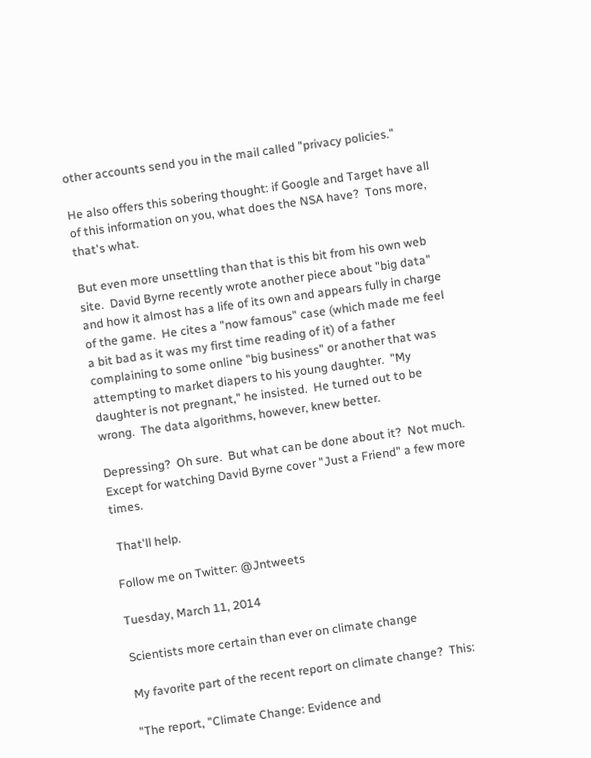other accounts send you in the mail called "privacy policies."

He also offers this sobering thought: if Google and Target have all of this information on you, what does the NSA have?  Tons more, that's what.

But even more unsettling than that is this bit from his own web site.  David Byrne recently wrote another piece about "big data" and how it almost has a life of its own and appears fully in charge of the game.  He cites a "now famous" case (which made me feel a bit bad as it was my first time reading of it) of a father complaining to some online "big business" or another that was attempting to market diapers to his young daughter.  "My daughter is not pregnant," he insisted.  He turned out to be wrong.  The data algorithms, however, knew better.

Depressing?  Oh sure.  But what can be done about it?  Not much.  Except for watching David Byrne cover "Just a Friend" a few more times.

 That'll help.

Follow me on Twitter: @Jntweets

Tuesday, March 11, 2014

Scientists more certain than ever on climate change

My favorite part of the recent report on climate change?  This:

"The report, "Climate Change: Evidence and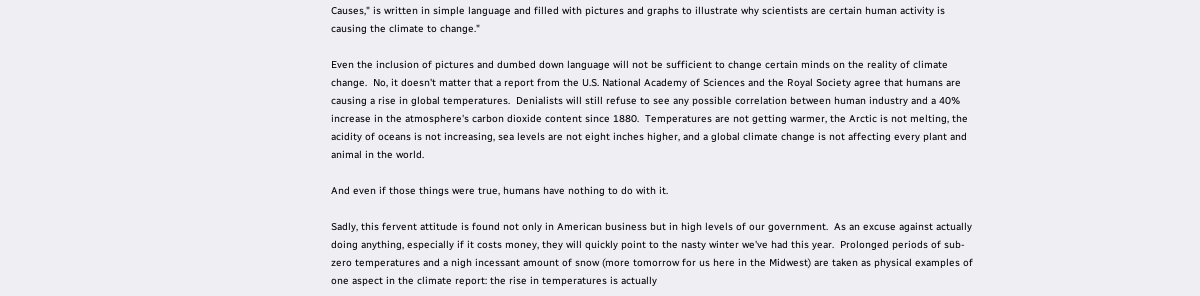Causes," is written in simple language and filled with pictures and graphs to illustrate why scientists are certain human activity is causing the climate to change."

Even the inclusion of pictures and dumbed down language will not be sufficient to change certain minds on the reality of climate change.  No, it doesn't matter that a report from the U.S. National Academy of Sciences and the Royal Society agree that humans are causing a rise in global temperatures.  Denialists will still refuse to see any possible correlation between human industry and a 40% increase in the atmosphere's carbon dioxide content since 1880.  Temperatures are not getting warmer, the Arctic is not melting, the acidity of oceans is not increasing, sea levels are not eight inches higher, and a global climate change is not affecting every plant and animal in the world.

And even if those things were true, humans have nothing to do with it.

Sadly, this fervent attitude is found not only in American business but in high levels of our government.  As an excuse against actually doing anything, especially if it costs money, they will quickly point to the nasty winter we've had this year.  Prolonged periods of sub-zero temperatures and a nigh incessant amount of snow (more tomorrow for us here in the Midwest) are taken as physical examples of one aspect in the climate report: the rise in temperatures is actually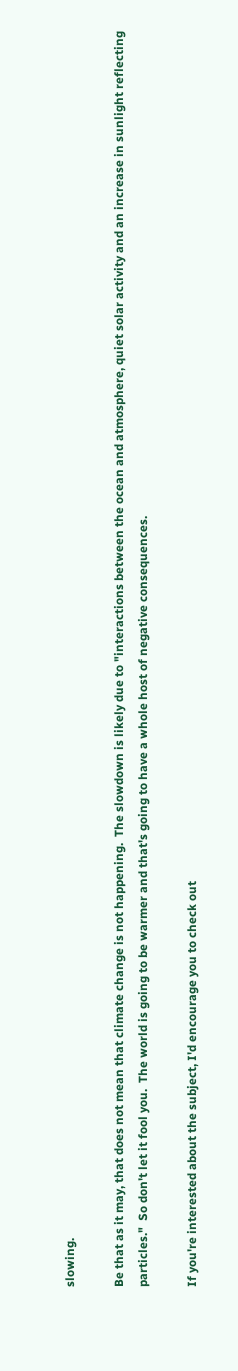slowing.

Be that as it may, that does not mean that climate change is not happening.  The slowdown is likely due to "interactions between the ocean and atmosphere, quiet solar activity and an increase in sunlight reflecting particles."  So don't let it fool you.  The world is going to be warmer and that's going to have a whole host of negative consequences.

If you're interested about the subject, I'd encourage you to check out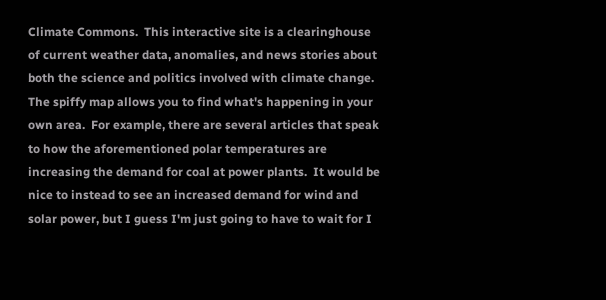Climate Commons.  This interactive site is a clearinghouse of current weather data, anomalies, and news stories about both the science and politics involved with climate change.  The spiffy map allows you to find what's happening in your own area.  For example, there are several articles that speak to how the aforementioned polar temperatures are increasing the demand for coal at power plants.  It would be nice to instead to see an increased demand for wind and solar power, but I guess I'm just going to have to wait for I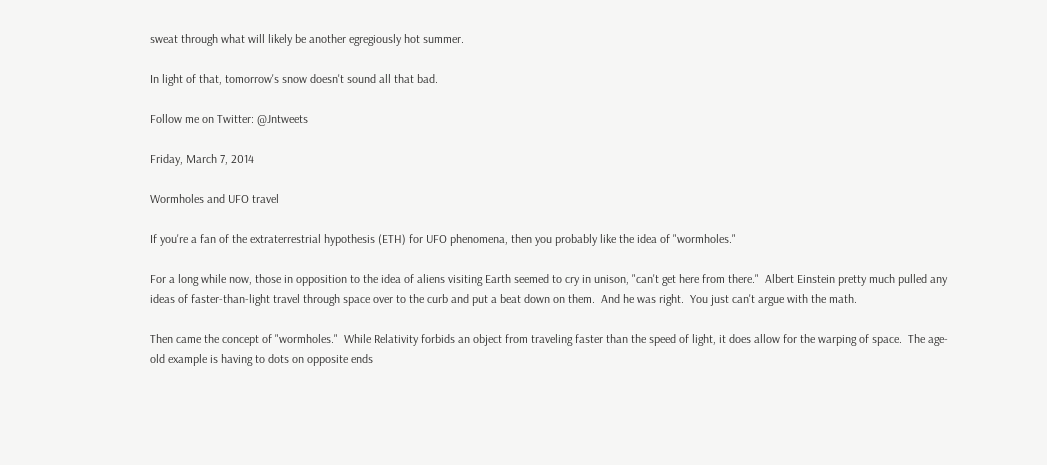sweat through what will likely be another egregiously hot summer.

In light of that, tomorrow's snow doesn't sound all that bad.

Follow me on Twitter: @Jntweets

Friday, March 7, 2014

Wormholes and UFO travel

If you're a fan of the extraterrestrial hypothesis (ETH) for UFO phenomena, then you probably like the idea of "wormholes."

For a long while now, those in opposition to the idea of aliens visiting Earth seemed to cry in unison, "can't get here from there."  Albert Einstein pretty much pulled any ideas of faster-than-light travel through space over to the curb and put a beat down on them.  And he was right.  You just can't argue with the math.

Then came the concept of "wormholes."  While Relativity forbids an object from traveling faster than the speed of light, it does allow for the warping of space.  The age-old example is having to dots on opposite ends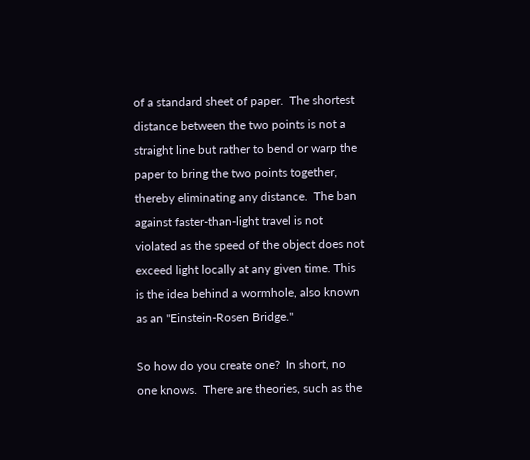of a standard sheet of paper.  The shortest distance between the two points is not a straight line but rather to bend or warp the paper to bring the two points together, thereby eliminating any distance.  The ban against faster-than-light travel is not violated as the speed of the object does not exceed light locally at any given time. This is the idea behind a wormhole, also known as an "Einstein-Rosen Bridge."

So how do you create one?  In short, no one knows.  There are theories, such as the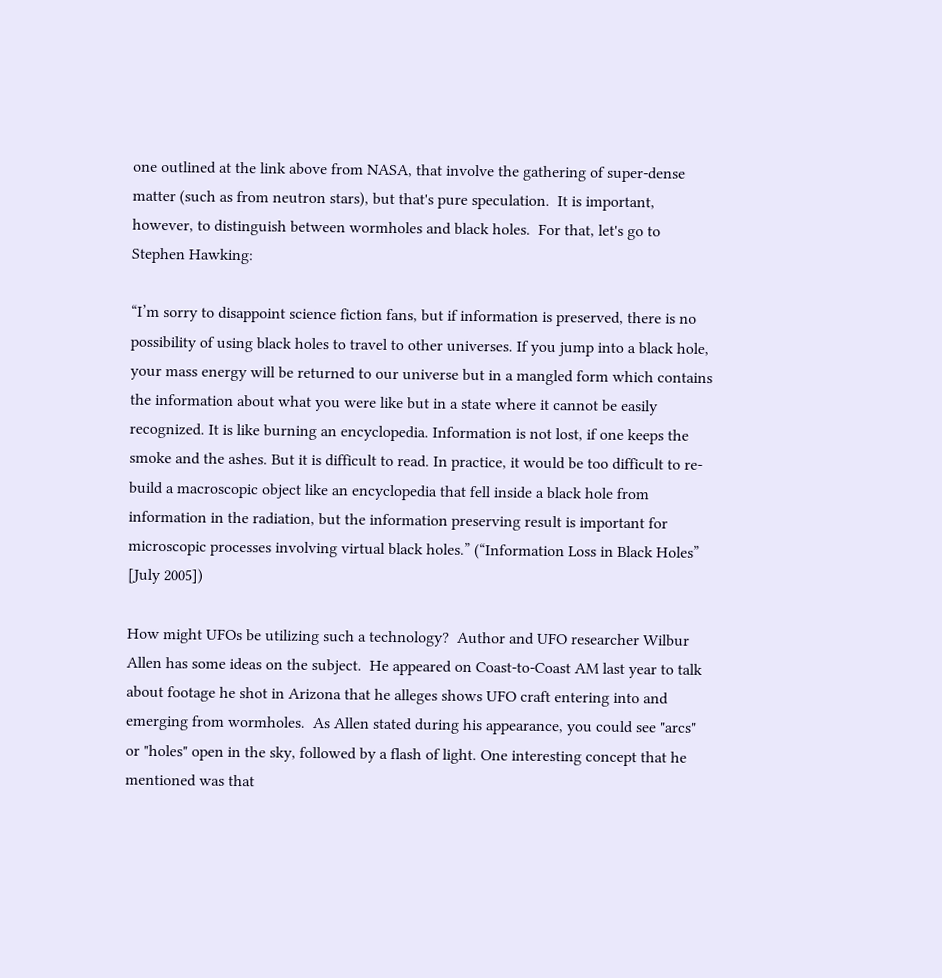one outlined at the link above from NASA, that involve the gathering of super-dense matter (such as from neutron stars), but that's pure speculation.  It is important, however, to distinguish between wormholes and black holes.  For that, let's go to Stephen Hawking:

“I’m sorry to disappoint science fiction fans, but if information is preserved, there is no possibility of using black holes to travel to other universes. If you jump into a black hole, your mass energy will be returned to our universe but in a mangled form which contains the information about what you were like but in a state where it cannot be easily recognized. It is like burning an encyclopedia. Information is not lost, if one keeps the smoke and the ashes. But it is difficult to read. In practice, it would be too difficult to re-build a macroscopic object like an encyclopedia that fell inside a black hole from information in the radiation, but the information preserving result is important for microscopic processes involving virtual black holes.” (“Information Loss in Black Holes” [July 2005])

How might UFOs be utilizing such a technology?  Author and UFO researcher Wilbur Allen has some ideas on the subject.  He appeared on Coast-to-Coast AM last year to talk about footage he shot in Arizona that he alleges shows UFO craft entering into and emerging from wormholes.  As Allen stated during his appearance, you could see "arcs" or "holes" open in the sky, followed by a flash of light. One interesting concept that he mentioned was that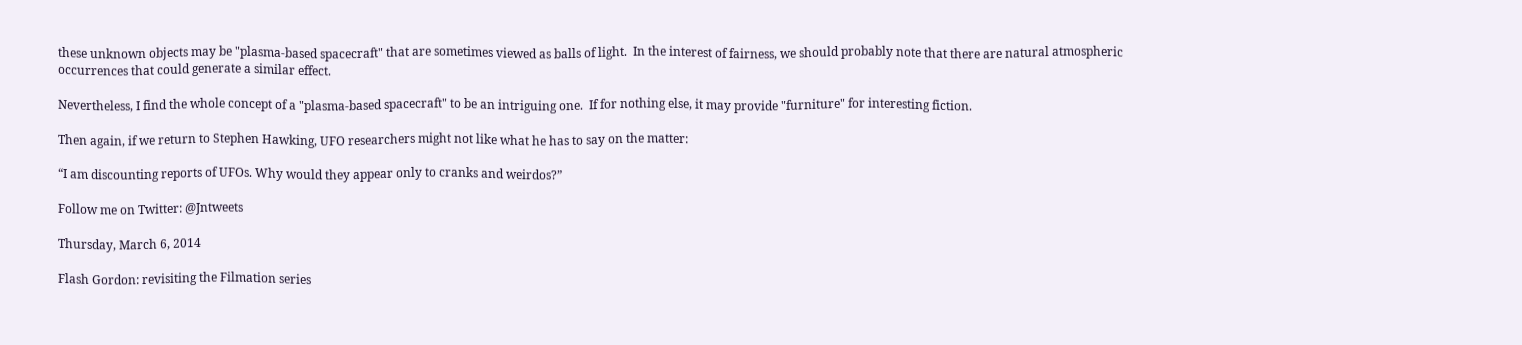these unknown objects may be "plasma-based spacecraft" that are sometimes viewed as balls of light.  In the interest of fairness, we should probably note that there are natural atmospheric occurrences that could generate a similar effect.

Nevertheless, I find the whole concept of a "plasma-based spacecraft" to be an intriguing one.  If for nothing else, it may provide "furniture" for interesting fiction.

Then again, if we return to Stephen Hawking, UFO researchers might not like what he has to say on the matter:

“I am discounting reports of UFOs. Why would they appear only to cranks and weirdos?”

Follow me on Twitter: @Jntweets

Thursday, March 6, 2014

Flash Gordon: revisiting the Filmation series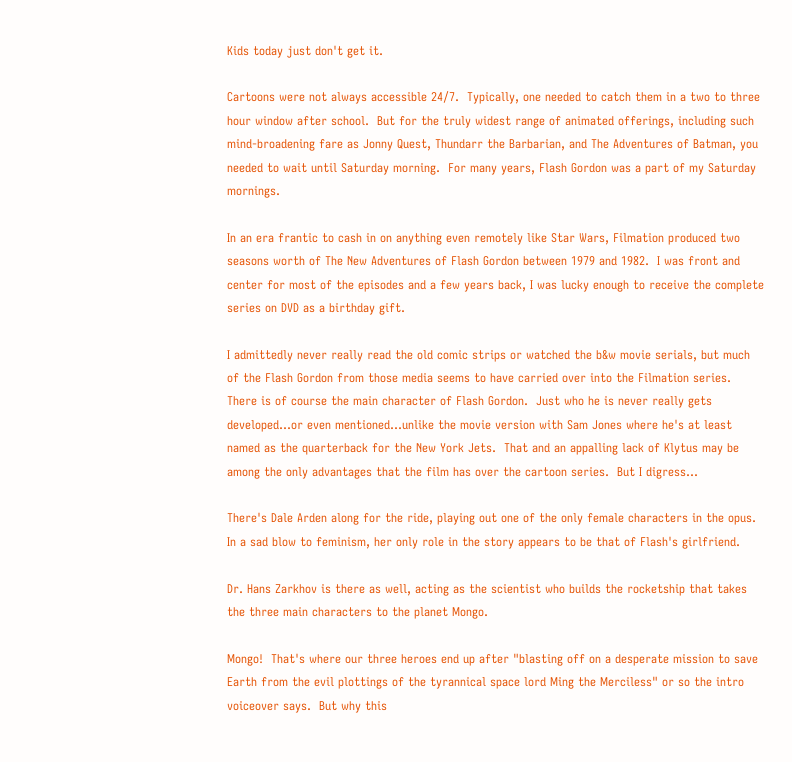Kids today just don't get it.

Cartoons were not always accessible 24/7.  Typically, one needed to catch them in a two to three hour window after school.  But for the truly widest range of animated offerings, including such mind-broadening fare as Jonny Quest, Thundarr the Barbarian, and The Adventures of Batman, you needed to wait until Saturday morning.  For many years, Flash Gordon was a part of my Saturday mornings.

In an era frantic to cash in on anything even remotely like Star Wars, Filmation produced two seasons worth of The New Adventures of Flash Gordon between 1979 and 1982.  I was front and center for most of the episodes and a few years back, I was lucky enough to receive the complete series on DVD as a birthday gift.

I admittedly never really read the old comic strips or watched the b&w movie serials, but much of the Flash Gordon from those media seems to have carried over into the Filmation series.  There is of course the main character of Flash Gordon.  Just who he is never really gets developed...or even mentioned...unlike the movie version with Sam Jones where he's at least named as the quarterback for the New York Jets.  That and an appalling lack of Klytus may be among the only advantages that the film has over the cartoon series.  But I digress...

There's Dale Arden along for the ride, playing out one of the only female characters in the opus.  In a sad blow to feminism, her only role in the story appears to be that of Flash's girlfriend.

Dr. Hans Zarkhov is there as well, acting as the scientist who builds the rocketship that takes the three main characters to the planet Mongo.

Mongo!  That's where our three heroes end up after "blasting off on a desperate mission to save Earth from the evil plottings of the tyrannical space lord Ming the Merciless" or so the intro voiceover says.  But why this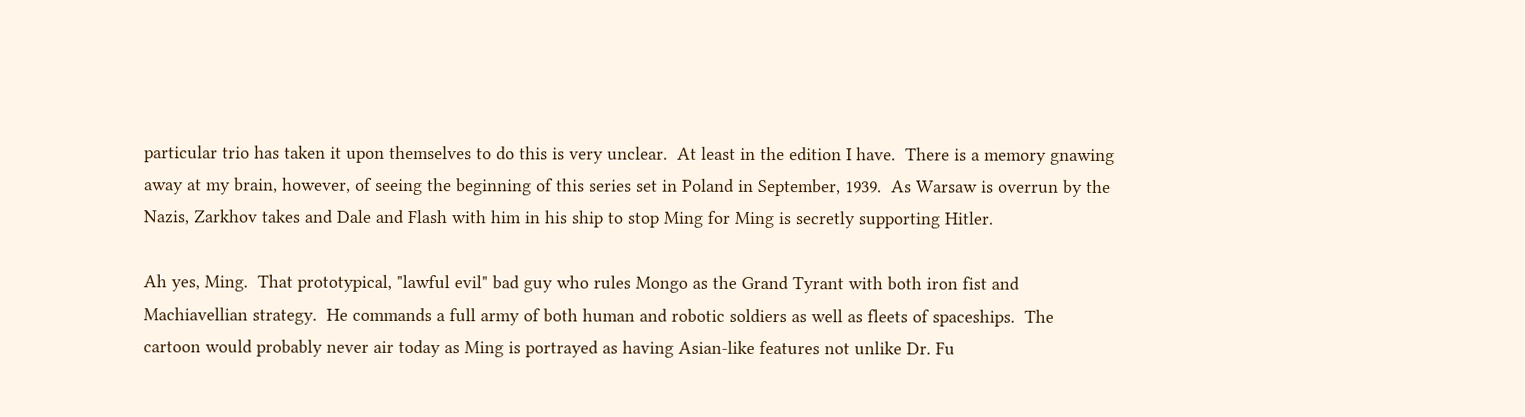particular trio has taken it upon themselves to do this is very unclear.  At least in the edition I have.  There is a memory gnawing away at my brain, however, of seeing the beginning of this series set in Poland in September, 1939.  As Warsaw is overrun by the Nazis, Zarkhov takes and Dale and Flash with him in his ship to stop Ming for Ming is secretly supporting Hitler.

Ah yes, Ming.  That prototypical, "lawful evil" bad guy who rules Mongo as the Grand Tyrant with both iron fist and Machiavellian strategy.  He commands a full army of both human and robotic soldiers as well as fleets of spaceships.  The cartoon would probably never air today as Ming is portrayed as having Asian-like features not unlike Dr. Fu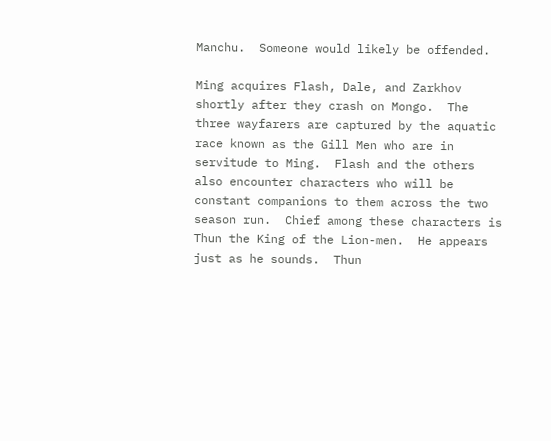Manchu.  Someone would likely be offended.

Ming acquires Flash, Dale, and Zarkhov shortly after they crash on Mongo.  The three wayfarers are captured by the aquatic race known as the Gill Men who are in servitude to Ming.  Flash and the others also encounter characters who will be constant companions to them across the two season run.  Chief among these characters is Thun the King of the Lion-men.  He appears just as he sounds.  Thun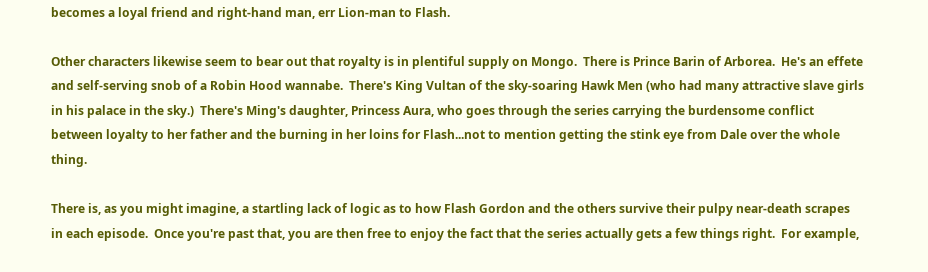becomes a loyal friend and right-hand man, err Lion-man to Flash.

Other characters likewise seem to bear out that royalty is in plentiful supply on Mongo.  There is Prince Barin of Arborea.  He's an effete and self-serving snob of a Robin Hood wannabe.  There's King Vultan of the sky-soaring Hawk Men (who had many attractive slave girls in his palace in the sky.)  There's Ming's daughter, Princess Aura, who goes through the series carrying the burdensome conflict between loyalty to her father and the burning in her loins for Flash...not to mention getting the stink eye from Dale over the whole thing.

There is, as you might imagine, a startling lack of logic as to how Flash Gordon and the others survive their pulpy near-death scrapes in each episode.  Once you're past that, you are then free to enjoy the fact that the series actually gets a few things right.  For example,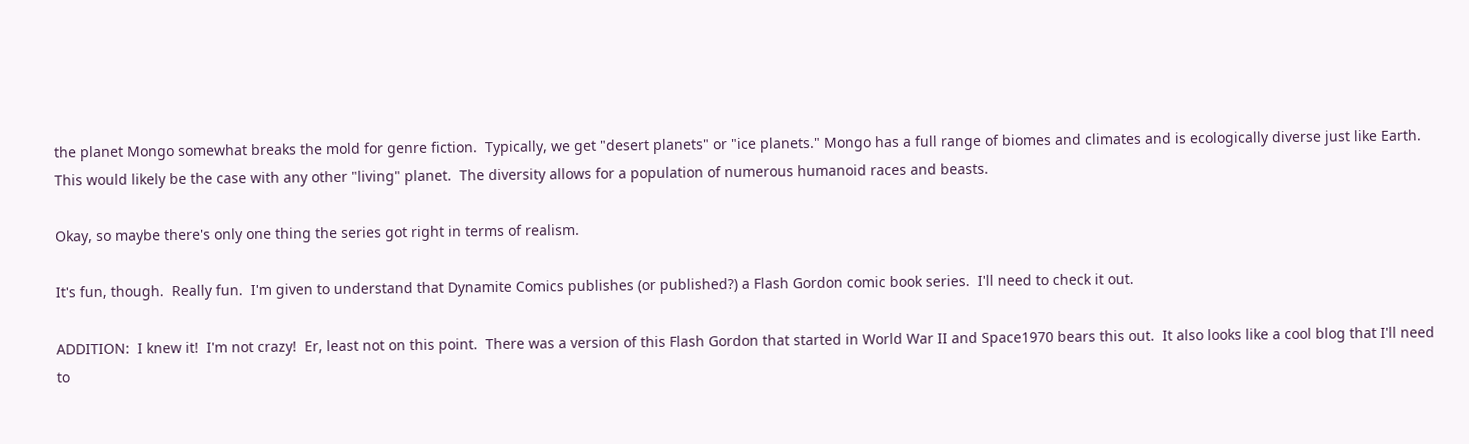the planet Mongo somewhat breaks the mold for genre fiction.  Typically, we get "desert planets" or "ice planets." Mongo has a full range of biomes and climates and is ecologically diverse just like Earth.  This would likely be the case with any other "living" planet.  The diversity allows for a population of numerous humanoid races and beasts.

Okay, so maybe there's only one thing the series got right in terms of realism.

It's fun, though.  Really fun.  I'm given to understand that Dynamite Comics publishes (or published?) a Flash Gordon comic book series.  I'll need to check it out.

ADDITION:  I knew it!  I'm not crazy!  Er, least not on this point.  There was a version of this Flash Gordon that started in World War II and Space1970 bears this out.  It also looks like a cool blog that I'll need to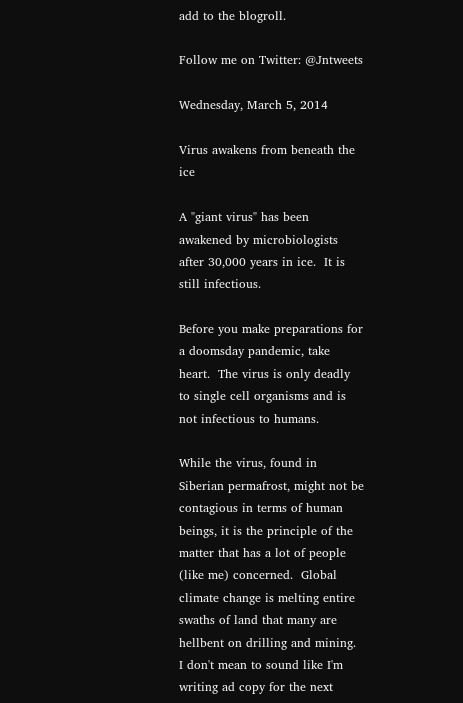add to the blogroll.

Follow me on Twitter: @Jntweets

Wednesday, March 5, 2014

Virus awakens from beneath the ice

A "giant virus" has been awakened by microbiologists after 30,000 years in ice.  It is still infectious.

Before you make preparations for a doomsday pandemic, take heart.  The virus is only deadly to single cell organisms and is not infectious to humans.

While the virus, found in Siberian permafrost, might not be contagious in terms of human beings, it is the principle of the matter that has a lot of people (like me) concerned.  Global climate change is melting entire swaths of land that many are hellbent on drilling and mining.  I don't mean to sound like I'm writing ad copy for the next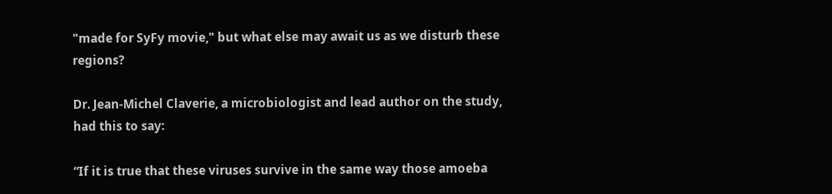"made for SyFy movie," but what else may await us as we disturb these regions?

Dr. Jean-Michel Claverie, a microbiologist and lead author on the study, had this to say:

“If it is true that these viruses survive in the same way those amoeba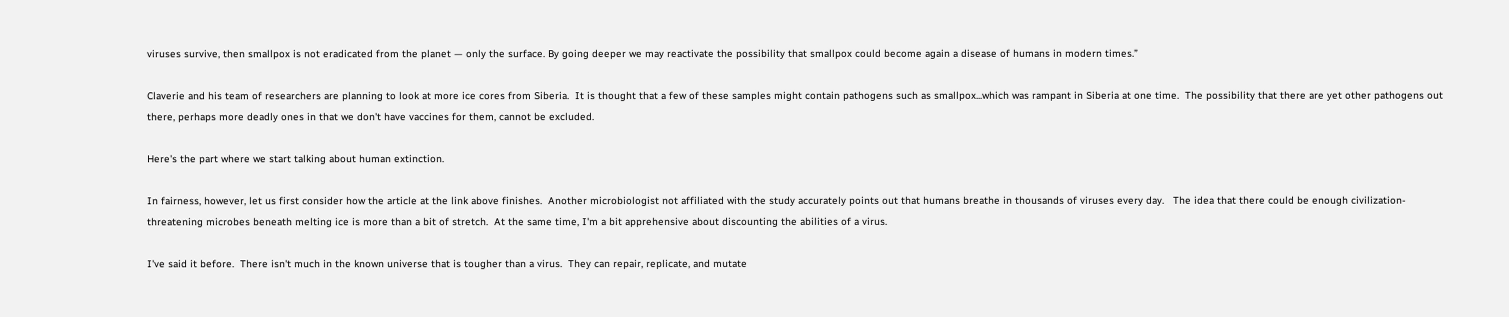viruses survive, then smallpox is not eradicated from the planet — only the surface. By going deeper we may reactivate the possibility that smallpox could become again a disease of humans in modern times.”

Claverie and his team of researchers are planning to look at more ice cores from Siberia.  It is thought that a few of these samples might contain pathogens such as smallpox...which was rampant in Siberia at one time.  The possibility that there are yet other pathogens out there, perhaps more deadly ones in that we don't have vaccines for them, cannot be excluded.

Here's the part where we start talking about human extinction.

In fairness, however, let us first consider how the article at the link above finishes.  Another microbiologist not affiliated with the study accurately points out that humans breathe in thousands of viruses every day.   The idea that there could be enough civilization-threatening microbes beneath melting ice is more than a bit of stretch.  At the same time, I'm a bit apprehensive about discounting the abilities of a virus.

I've said it before.  There isn't much in the known universe that is tougher than a virus.  They can repair, replicate, and mutate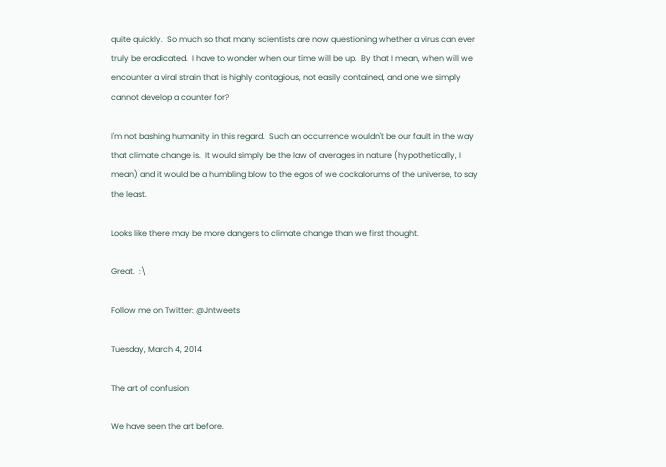quite quickly.  So much so that many scientists are now questioning whether a virus can ever truly be eradicated.  I have to wonder when our time will be up.  By that I mean, when will we encounter a viral strain that is highly contagious, not easily contained, and one we simply cannot develop a counter for?

I'm not bashing humanity in this regard.  Such an occurrence wouldn't be our fault in the way that climate change is.  It would simply be the law of averages in nature (hypothetically, I mean) and it would be a humbling blow to the egos of we cockalorums of the universe, to say the least.

Looks like there may be more dangers to climate change than we first thought.

Great.  :\

Follow me on Twitter: @Jntweets

Tuesday, March 4, 2014

The art of confusion

We have seen the art before.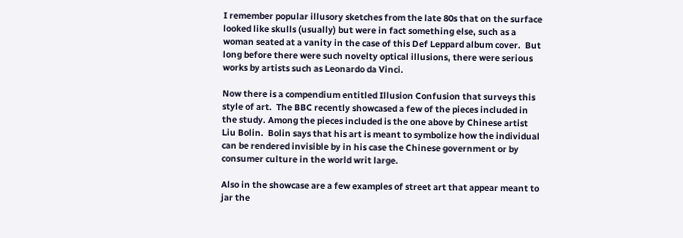I remember popular illusory sketches from the late 80s that on the surface looked like skulls (usually) but were in fact something else, such as a woman seated at a vanity in the case of this Def Leppard album cover.  But long before there were such novelty optical illusions, there were serious works by artists such as Leonardo da Vinci.

Now there is a compendium entitled Illusion Confusion that surveys this style of art.  The BBC recently showcased a few of the pieces included in the study. Among the pieces included is the one above by Chinese artist Liu Bolin.  Bolin says that his art is meant to symbolize how the individual can be rendered invisible by in his case the Chinese government or by consumer culture in the world writ large.

Also in the showcase are a few examples of street art that appear meant to jar the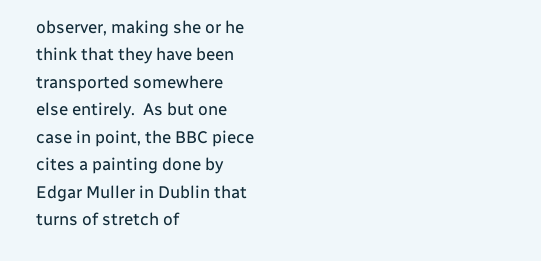observer, making she or he think that they have been transported somewhere else entirely.  As but one case in point, the BBC piece cites a painting done by Edgar Muller in Dublin that turns of stretch of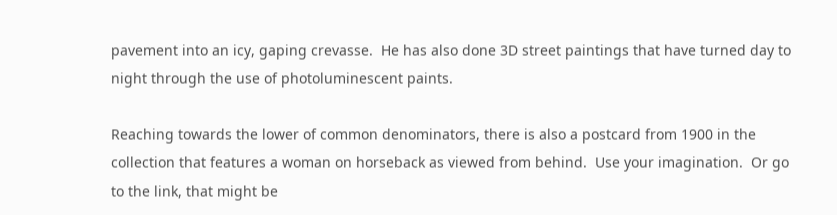pavement into an icy, gaping crevasse.  He has also done 3D street paintings that have turned day to night through the use of photoluminescent paints.

Reaching towards the lower of common denominators, there is also a postcard from 1900 in the collection that features a woman on horseback as viewed from behind.  Use your imagination.  Or go to the link, that might be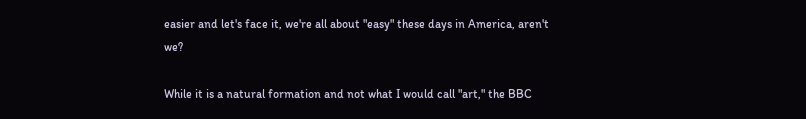easier and let's face it, we're all about "easy" these days in America, aren't we?

While it is a natural formation and not what I would call "art," the BBC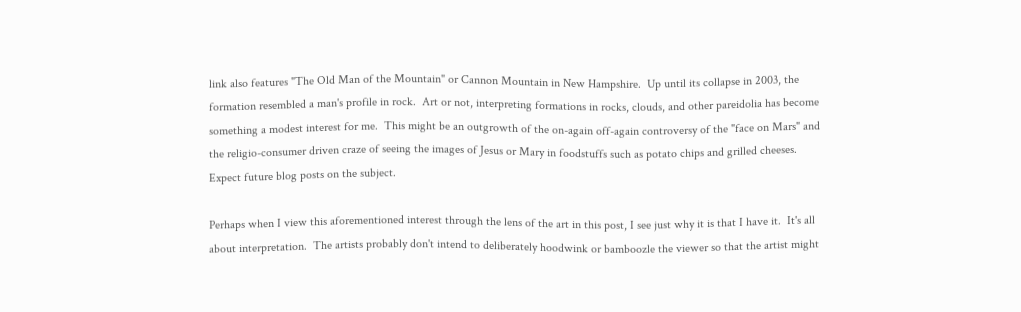link also features "The Old Man of the Mountain" or Cannon Mountain in New Hampshire.  Up until its collapse in 2003, the formation resembled a man's profile in rock.  Art or not, interpreting formations in rocks, clouds, and other pareidolia has become something a modest interest for me.  This might be an outgrowth of the on-again off-again controversy of the "face on Mars" and the religio-consumer driven craze of seeing the images of Jesus or Mary in foodstuffs such as potato chips and grilled cheeses.  Expect future blog posts on the subject.

Perhaps when I view this aforementioned interest through the lens of the art in this post, I see just why it is that I have it.  It's all about interpretation.  The artists probably don't intend to deliberately hoodwink or bamboozle the viewer so that the artist might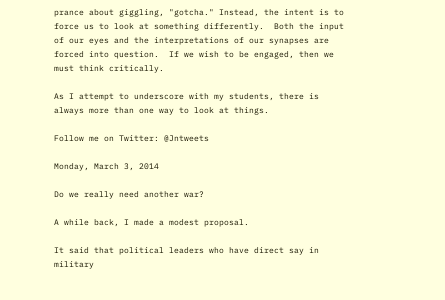prance about giggling, "gotcha." Instead, the intent is to force us to look at something differently.  Both the input of our eyes and the interpretations of our synapses are forced into question.  If we wish to be engaged, then we must think critically.

As I attempt to underscore with my students, there is always more than one way to look at things.

Follow me on Twitter: @Jntweets

Monday, March 3, 2014

Do we really need another war?

A while back, I made a modest proposal.

It said that political leaders who have direct say in military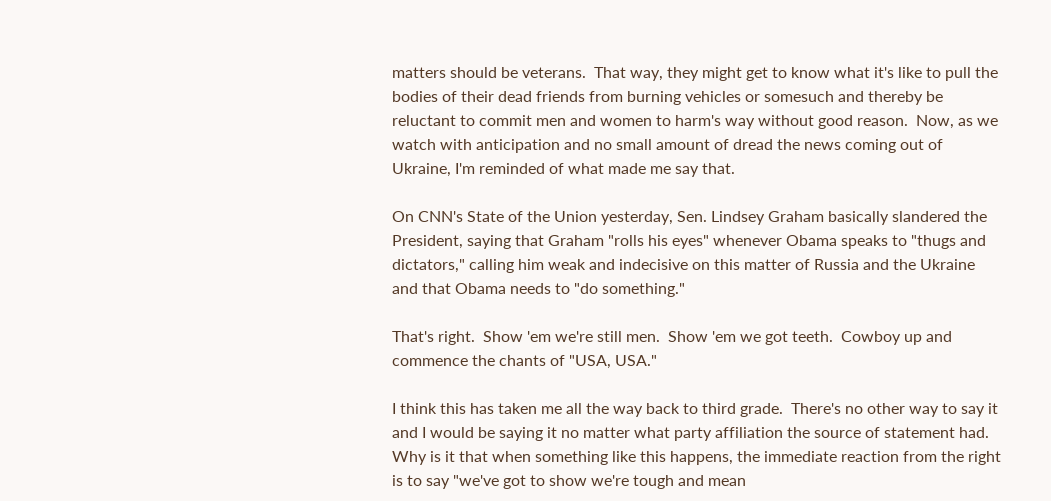matters should be veterans.  That way, they might get to know what it's like to pull the bodies of their dead friends from burning vehicles or somesuch and thereby be reluctant to commit men and women to harm's way without good reason.  Now, as we watch with anticipation and no small amount of dread the news coming out of Ukraine, I'm reminded of what made me say that.

On CNN's State of the Union yesterday, Sen. Lindsey Graham basically slandered the President, saying that Graham "rolls his eyes" whenever Obama speaks to "thugs and dictators," calling him weak and indecisive on this matter of Russia and the Ukraine and that Obama needs to "do something."

That's right.  Show 'em we're still men.  Show 'em we got teeth.  Cowboy up and commence the chants of "USA, USA."

I think this has taken me all the way back to third grade.  There's no other way to say it and I would be saying it no matter what party affiliation the source of statement had.  Why is it that when something like this happens, the immediate reaction from the right is to say "we've got to show we're tough and mean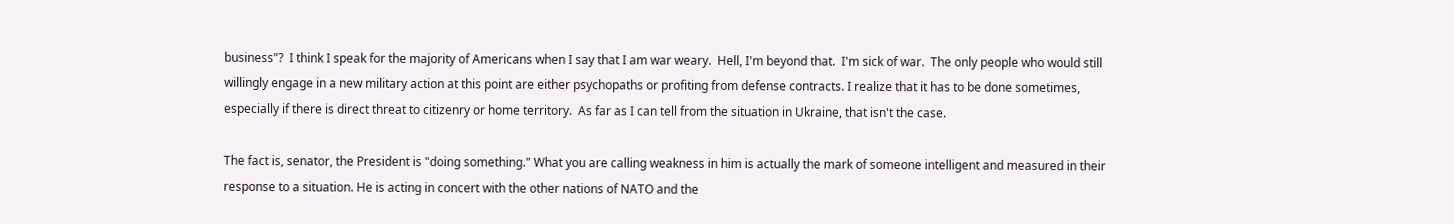business"?  I think I speak for the majority of Americans when I say that I am war weary.  Hell, I'm beyond that.  I'm sick of war.  The only people who would still willingly engage in a new military action at this point are either psychopaths or profiting from defense contracts. I realize that it has to be done sometimes, especially if there is direct threat to citizenry or home territory.  As far as I can tell from the situation in Ukraine, that isn't the case.

The fact is, senator, the President is "doing something." What you are calling weakness in him is actually the mark of someone intelligent and measured in their response to a situation. He is acting in concert with the other nations of NATO and the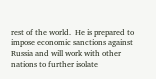rest of the world.  He is prepared to impose economic sanctions against Russia and will work with other nations to further isolate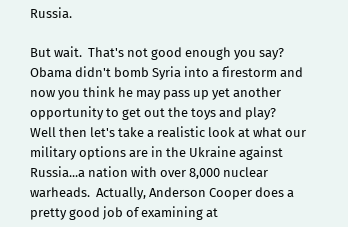Russia.

But wait.  That's not good enough you say?  Obama didn't bomb Syria into a firestorm and now you think he may pass up yet another opportunity to get out the toys and play?  Well then let's take a realistic look at what our military options are in the Ukraine against Russia...a nation with over 8,000 nuclear warheads.  Actually, Anderson Cooper does a pretty good job of examining at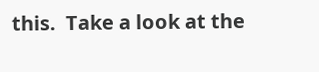this.  Take a look at the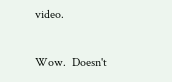video.

Wow.  Doesn't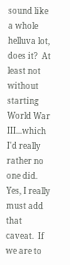sound like a whole helluva lot, does it?  At least not without starting World War III...which I'd really rather no one did.  Yes, I really must add that caveat.  If we are to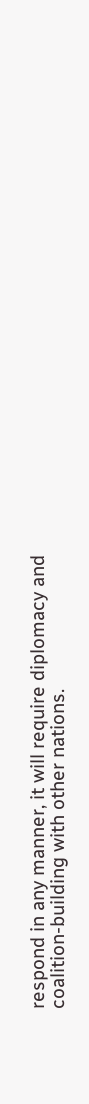respond in any manner, it will require diplomacy and coalition-building with other nations.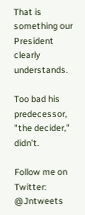That is something our President clearly understands.

Too bad his predecessor, "the decider," didn't.

Follow me on Twitter: @Jntweets